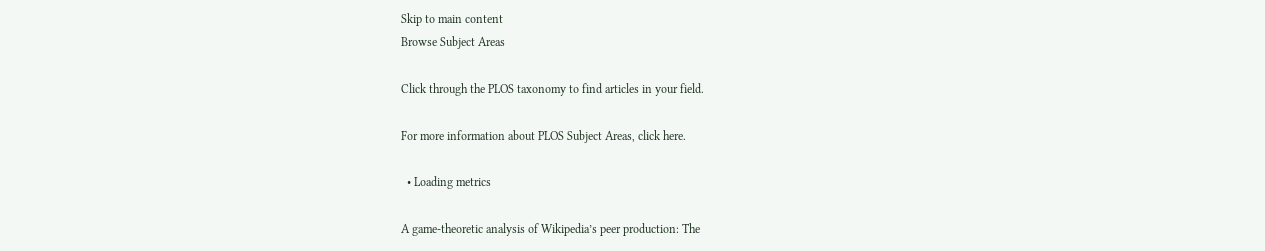Skip to main content
Browse Subject Areas

Click through the PLOS taxonomy to find articles in your field.

For more information about PLOS Subject Areas, click here.

  • Loading metrics

A game-theoretic analysis of Wikipedia’s peer production: The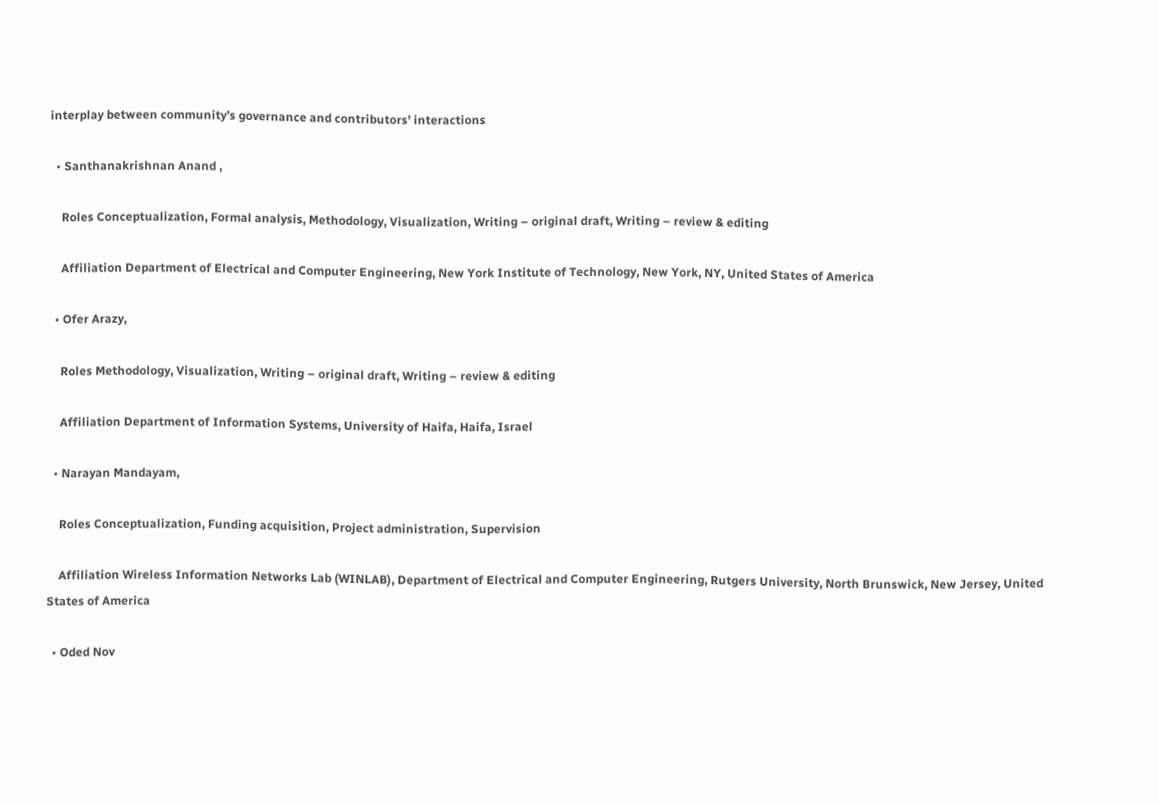interplay between community’s governance and contributors’ interactions

  • Santhanakrishnan Anand ,

    Roles Conceptualization, Formal analysis, Methodology, Visualization, Writing – original draft, Writing – review & editing

    Affiliation Department of Electrical and Computer Engineering, New York Institute of Technology, New York, NY, United States of America

  • Ofer Arazy,

    Roles Methodology, Visualization, Writing – original draft, Writing – review & editing

    Affiliation Department of Information Systems, University of Haifa, Haifa, Israel

  • Narayan Mandayam,

    Roles Conceptualization, Funding acquisition, Project administration, Supervision

    Affiliation Wireless Information Networks Lab (WINLAB), Department of Electrical and Computer Engineering, Rutgers University, North Brunswick, New Jersey, United States of America

  • Oded Nov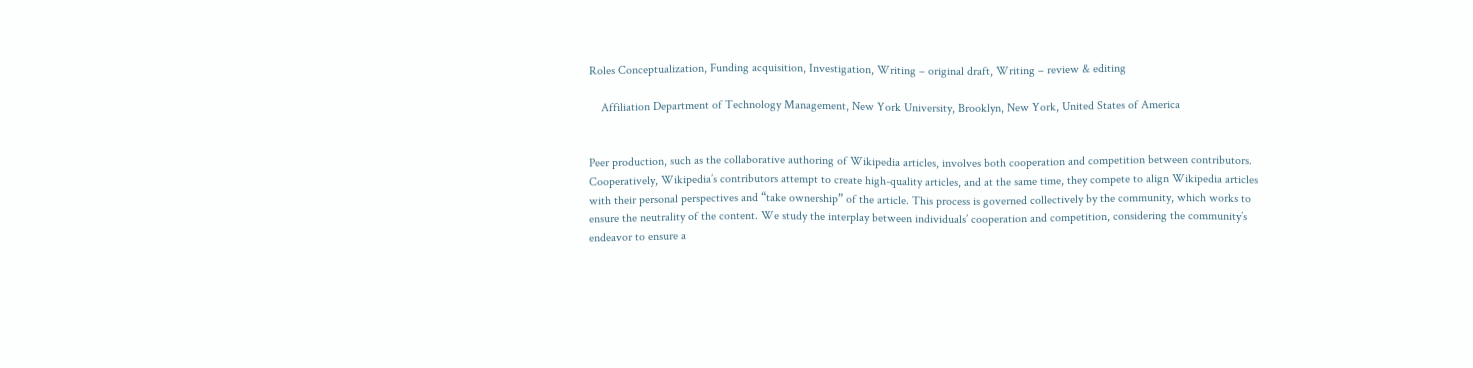Roles Conceptualization, Funding acquisition, Investigation, Writing – original draft, Writing – review & editing

    Affiliation Department of Technology Management, New York University, Brooklyn, New York, United States of America


Peer production, such as the collaborative authoring of Wikipedia articles, involves both cooperation and competition between contributors. Cooperatively, Wikipedia’s contributors attempt to create high-quality articles, and at the same time, they compete to align Wikipedia articles with their personal perspectives and “take ownership” of the article. This process is governed collectively by the community, which works to ensure the neutrality of the content. We study the interplay between individuals’ cooperation and competition, considering the community’s endeavor to ensure a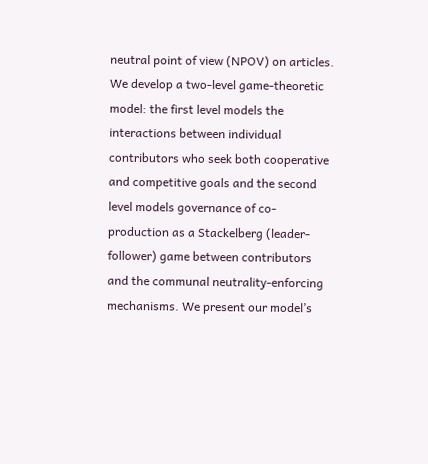neutral point of view (NPOV) on articles. We develop a two-level game-theoretic model: the first level models the interactions between individual contributors who seek both cooperative and competitive goals and the second level models governance of co-production as a Stackelberg (leader-follower) game between contributors and the communal neutrality-enforcing mechanisms. We present our model’s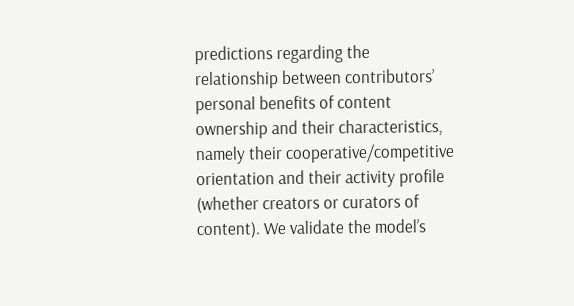predictions regarding the relationship between contributors’ personal benefits of content ownership and their characteristics, namely their cooperative/competitive orientation and their activity profile (whether creators or curators of content). We validate the model’s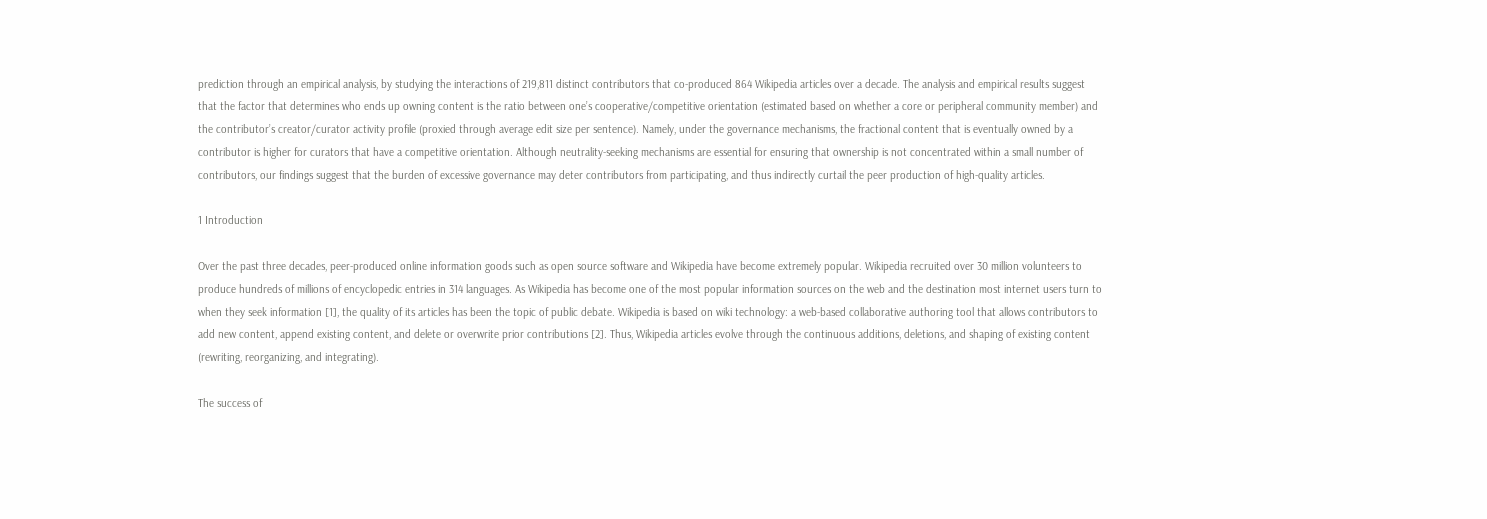prediction through an empirical analysis, by studying the interactions of 219,811 distinct contributors that co-produced 864 Wikipedia articles over a decade. The analysis and empirical results suggest that the factor that determines who ends up owning content is the ratio between one’s cooperative/competitive orientation (estimated based on whether a core or peripheral community member) and the contributor’s creator/curator activity profile (proxied through average edit size per sentence). Namely, under the governance mechanisms, the fractional content that is eventually owned by a contributor is higher for curators that have a competitive orientation. Although neutrality-seeking mechanisms are essential for ensuring that ownership is not concentrated within a small number of contributors, our findings suggest that the burden of excessive governance may deter contributors from participating, and thus indirectly curtail the peer production of high-quality articles.

1 Introduction

Over the past three decades, peer-produced online information goods such as open source software and Wikipedia have become extremely popular. Wikipedia recruited over 30 million volunteers to produce hundreds of millions of encyclopedic entries in 314 languages. As Wikipedia has become one of the most popular information sources on the web and the destination most internet users turn to when they seek information [1], the quality of its articles has been the topic of public debate. Wikipedia is based on wiki technology: a web-based collaborative authoring tool that allows contributors to add new content, append existing content, and delete or overwrite prior contributions [2]. Thus, Wikipedia articles evolve through the continuous additions, deletions, and shaping of existing content (rewriting, reorganizing, and integrating).

The success of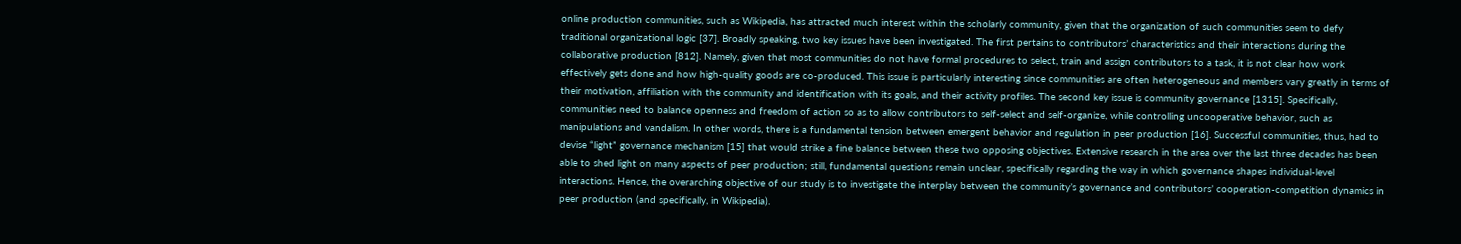online production communities, such as Wikipedia, has attracted much interest within the scholarly community, given that the organization of such communities seem to defy traditional organizational logic [37]. Broadly speaking, two key issues have been investigated. The first pertains to contributors’ characteristics and their interactions during the collaborative production [812]. Namely, given that most communities do not have formal procedures to select, train and assign contributors to a task, it is not clear how work effectively gets done and how high-quality goods are co-produced. This issue is particularly interesting since communities are often heterogeneous and members vary greatly in terms of their motivation, affiliation with the community and identification with its goals, and their activity profiles. The second key issue is community governance [1315]. Specifically, communities need to balance openness and freedom of action so as to allow contributors to self-select and self-organize, while controlling uncooperative behavior, such as manipulations and vandalism. In other words, there is a fundamental tension between emergent behavior and regulation in peer production [16]. Successful communities, thus, had to devise “light” governance mechanism [15] that would strike a fine balance between these two opposing objectives. Extensive research in the area over the last three decades has been able to shed light on many aspects of peer production; still, fundamental questions remain unclear, specifically regarding the way in which governance shapes individual-level interactions. Hence, the overarching objective of our study is to investigate the interplay between the community’s governance and contributors’ cooperation-competition dynamics in peer production (and specifically, in Wikipedia).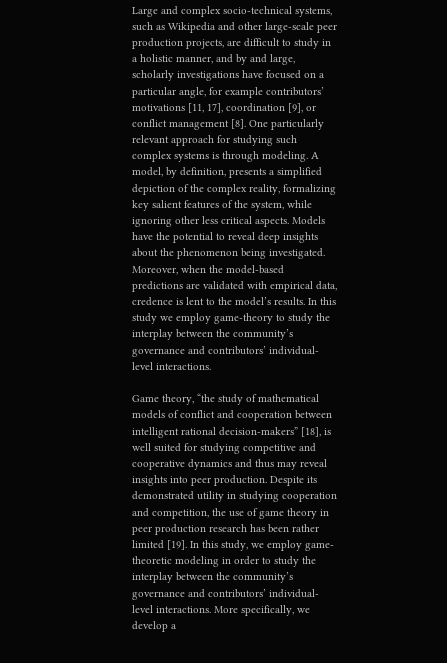Large and complex socio-technical systems, such as Wikipedia and other large-scale peer production projects, are difficult to study in a holistic manner, and by and large, scholarly investigations have focused on a particular angle, for example contributors’ motivations [11, 17], coordination [9], or conflict management [8]. One particularly relevant approach for studying such complex systems is through modeling. A model, by definition, presents a simplified depiction of the complex reality, formalizing key salient features of the system, while ignoring other less critical aspects. Models have the potential to reveal deep insights about the phenomenon being investigated. Moreover, when the model-based predictions are validated with empirical data, credence is lent to the model’s results. In this study we employ game-theory to study the interplay between the community’s governance and contributors’ individual-level interactions.

Game theory, “the study of mathematical models of conflict and cooperation between intelligent rational decision-makers” [18], is well suited for studying competitive and cooperative dynamics and thus may reveal insights into peer production. Despite its demonstrated utility in studying cooperation and competition, the use of game theory in peer production research has been rather limited [19]. In this study, we employ game-theoretic modeling in order to study the interplay between the community’s governance and contributors’ individual-level interactions. More specifically, we develop a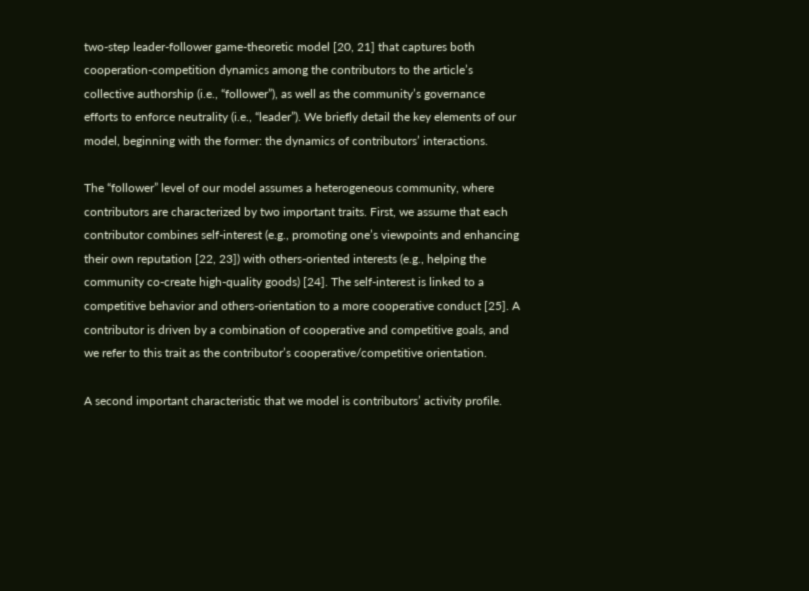two-step leader-follower game-theoretic model [20, 21] that captures both cooperation-competition dynamics among the contributors to the article’s collective authorship (i.e., “follower”), as well as the community’s governance efforts to enforce neutrality (i.e., “leader”). We briefly detail the key elements of our model, beginning with the former: the dynamics of contributors’ interactions.

The “follower” level of our model assumes a heterogeneous community, where contributors are characterized by two important traits. First, we assume that each contributor combines self-interest (e.g., promoting one’s viewpoints and enhancing their own reputation [22, 23]) with others-oriented interests (e.g., helping the community co-create high-quality goods) [24]. The self-interest is linked to a competitive behavior and others-orientation to a more cooperative conduct [25]. A contributor is driven by a combination of cooperative and competitive goals, and we refer to this trait as the contributor’s cooperative/competitive orientation.

A second important characteristic that we model is contributors’ activity profile.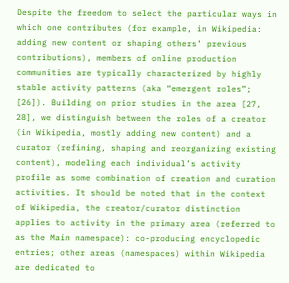Despite the freedom to select the particular ways in which one contributes (for example, in Wikipedia: adding new content or shaping others’ previous contributions), members of online production communities are typically characterized by highly stable activity patterns (aka “emergent roles”; [26]). Building on prior studies in the area [27, 28], we distinguish between the roles of a creator (in Wikipedia, mostly adding new content) and a curator (refining, shaping and reorganizing existing content), modeling each individual’s activity profile as some combination of creation and curation activities. It should be noted that in the context of Wikipedia, the creator/curator distinction applies to activity in the primary area (referred to as the Main namespace): co-producing encyclopedic entries; other areas (namespaces) within Wikipedia are dedicated to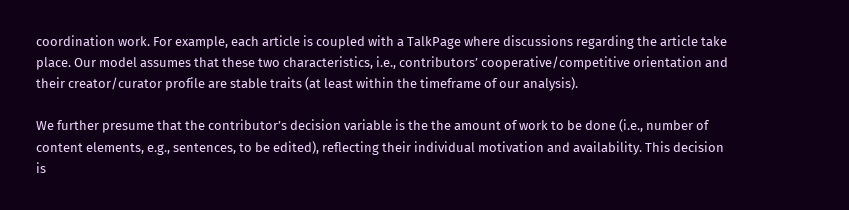coordination work. For example, each article is coupled with a TalkPage where discussions regarding the article take place. Our model assumes that these two characteristics, i.e., contributors’ cooperative/competitive orientation and their creator/curator profile are stable traits (at least within the timeframe of our analysis).

We further presume that the contributor’s decision variable is the the amount of work to be done (i.e., number of content elements, e.g., sentences, to be edited), reflecting their individual motivation and availability. This decision is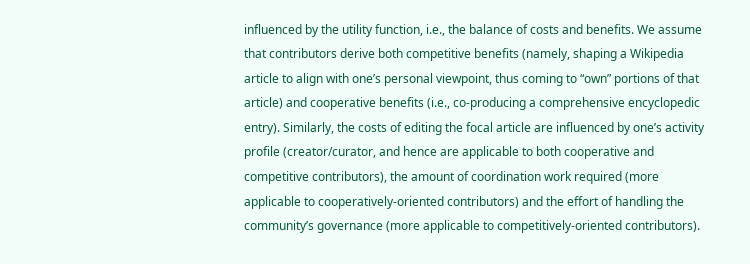influenced by the utility function, i.e., the balance of costs and benefits. We assume that contributors derive both competitive benefits (namely, shaping a Wikipedia article to align with one’s personal viewpoint, thus coming to “own” portions of that article) and cooperative benefits (i.e., co-producing a comprehensive encyclopedic entry). Similarly, the costs of editing the focal article are influenced by one’s activity profile (creator/curator, and hence are applicable to both cooperative and competitive contributors), the amount of coordination work required (more applicable to cooperatively-oriented contributors) and the effort of handling the community’s governance (more applicable to competitively-oriented contributors).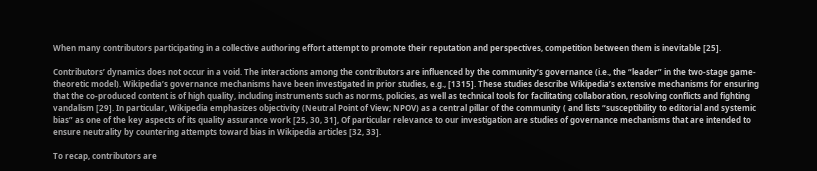When many contributors participating in a collective authoring effort attempt to promote their reputation and perspectives, competition between them is inevitable [25].

Contributors’ dynamics does not occur in a void. The interactions among the contributors are influenced by the community’s governance (i.e., the “leader” in the two-stage game-theoretic model). Wikipedia’s governance mechanisms have been investigated in prior studies, e.g., [1315]. These studies describe Wikipedia’s extensive mechanisms for ensuring that the co-produced content is of high quality, including instruments such as norms, policies, as well as technical tools for facilitating collaboration, resolving conflicts and fighting vandalism [29]. In particular, Wikipedia emphasizes objectivity (Neutral Point of View; NPOV) as a central pillar of the community ( and lists “susceptibility to editorial and systemic bias” as one of the key aspects of its quality assurance work [25, 30, 31], Of particular relevance to our investigation are studies of governance mechanisms that are intended to ensure neutrality by countering attempts toward bias in Wikipedia articles [32, 33].

To recap, contributors are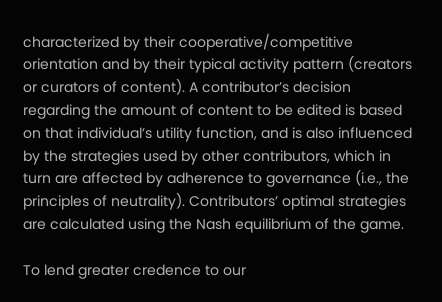characterized by their cooperative/competitive orientation and by their typical activity pattern (creators or curators of content). A contributor’s decision regarding the amount of content to be edited is based on that individual’s utility function, and is also influenced by the strategies used by other contributors, which in turn are affected by adherence to governance (i.e., the principles of neutrality). Contributors’ optimal strategies are calculated using the Nash equilibrium of the game.

To lend greater credence to our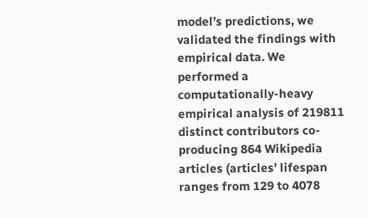model’s predictions, we validated the findings with empirical data. We performed a computationally-heavy empirical analysis of 219811 distinct contributors co-producing 864 Wikipedia articles (articles’ lifespan ranges from 129 to 4078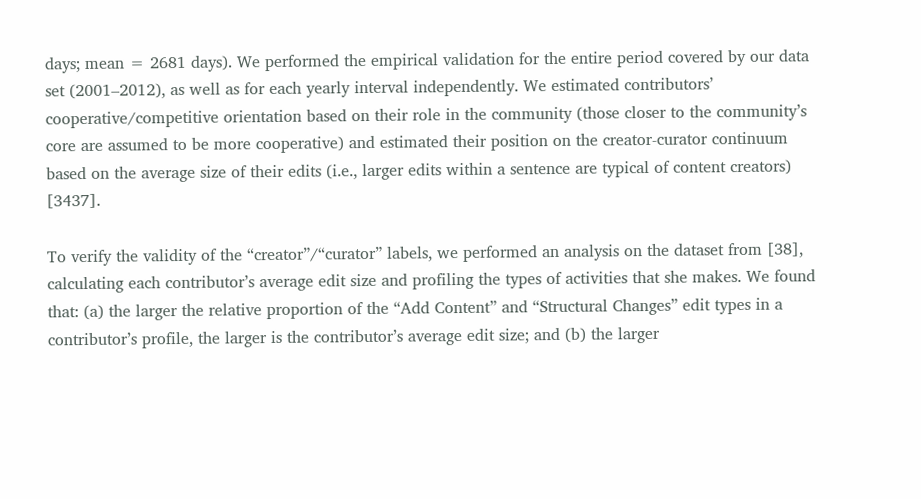days; mean = 2681 days). We performed the empirical validation for the entire period covered by our data set (2001–2012), as well as for each yearly interval independently. We estimated contributors’ cooperative/competitive orientation based on their role in the community (those closer to the community’s core are assumed to be more cooperative) and estimated their position on the creator-curator continuum based on the average size of their edits (i.e., larger edits within a sentence are typical of content creators) [3437].

To verify the validity of the “creator”/“curator” labels, we performed an analysis on the dataset from [38], calculating each contributor’s average edit size and profiling the types of activities that she makes. We found that: (a) the larger the relative proportion of the “Add Content” and “Structural Changes” edit types in a contributor’s profile, the larger is the contributor’s average edit size; and (b) the larger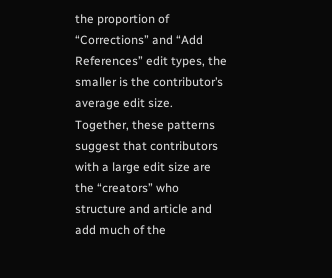the proportion of “Corrections” and “Add References” edit types, the smaller is the contributor’s average edit size. Together, these patterns suggest that contributors with a large edit size are the “creators” who structure and article and add much of the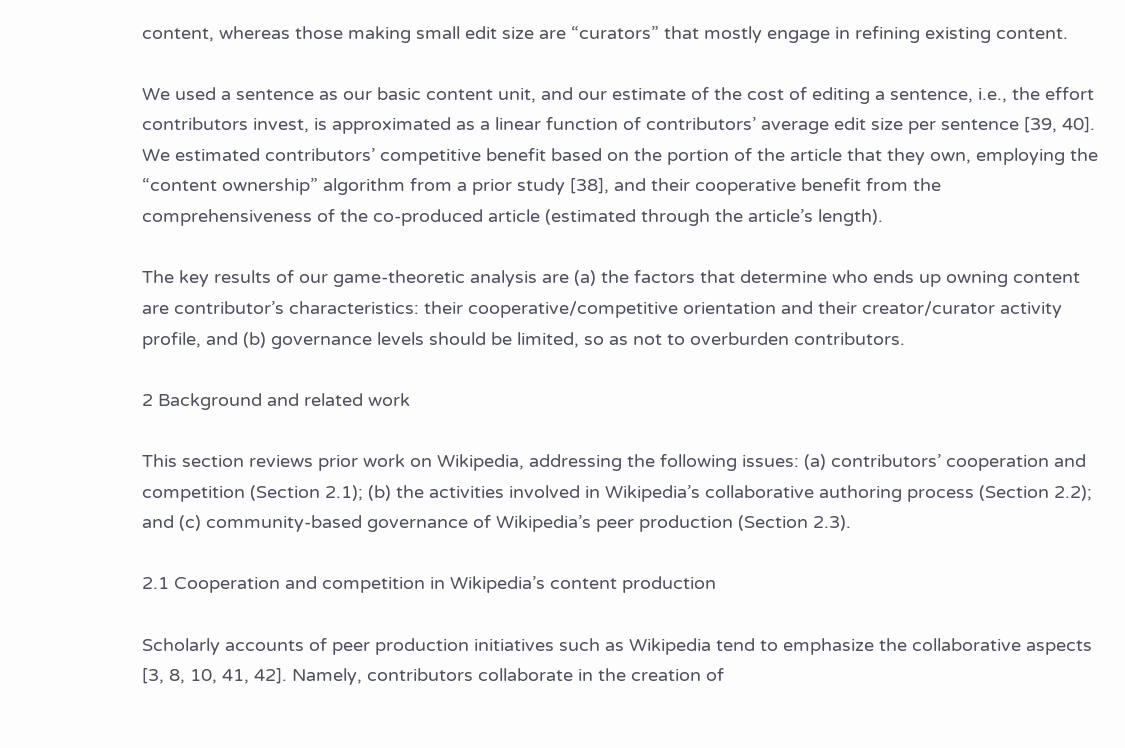content, whereas those making small edit size are “curators” that mostly engage in refining existing content.

We used a sentence as our basic content unit, and our estimate of the cost of editing a sentence, i.e., the effort contributors invest, is approximated as a linear function of contributors’ average edit size per sentence [39, 40]. We estimated contributors’ competitive benefit based on the portion of the article that they own, employing the “content ownership” algorithm from a prior study [38], and their cooperative benefit from the comprehensiveness of the co-produced article (estimated through the article’s length).

The key results of our game-theoretic analysis are (a) the factors that determine who ends up owning content are contributor’s characteristics: their cooperative/competitive orientation and their creator/curator activity profile, and (b) governance levels should be limited, so as not to overburden contributors.

2 Background and related work

This section reviews prior work on Wikipedia, addressing the following issues: (a) contributors’ cooperation and competition (Section 2.1); (b) the activities involved in Wikipedia’s collaborative authoring process (Section 2.2); and (c) community-based governance of Wikipedia’s peer production (Section 2.3).

2.1 Cooperation and competition in Wikipedia’s content production

Scholarly accounts of peer production initiatives such as Wikipedia tend to emphasize the collaborative aspects [3, 8, 10, 41, 42]. Namely, contributors collaborate in the creation of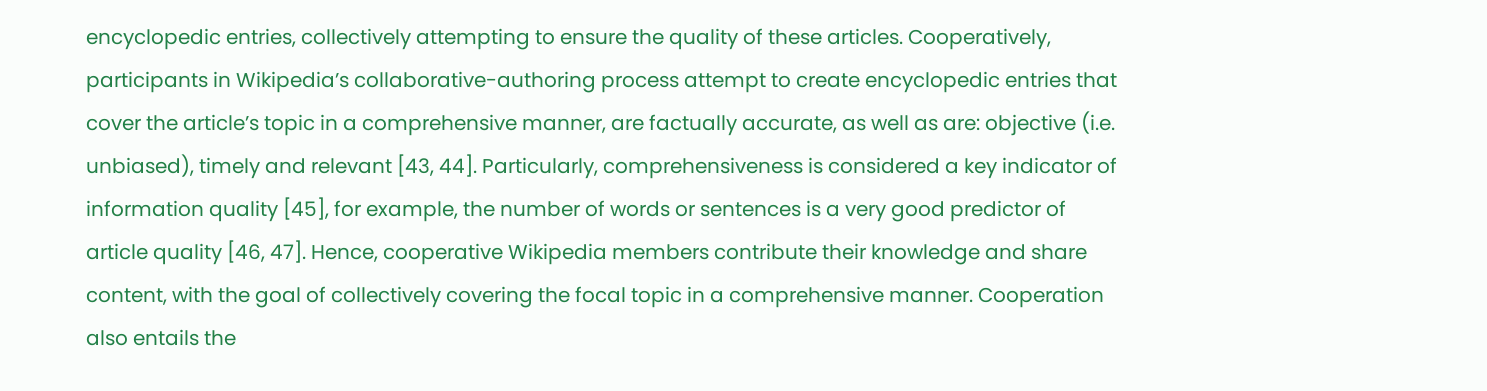encyclopedic entries, collectively attempting to ensure the quality of these articles. Cooperatively, participants in Wikipedia’s collaborative-authoring process attempt to create encyclopedic entries that cover the article’s topic in a comprehensive manner, are factually accurate, as well as are: objective (i.e. unbiased), timely and relevant [43, 44]. Particularly, comprehensiveness is considered a key indicator of information quality [45], for example, the number of words or sentences is a very good predictor of article quality [46, 47]. Hence, cooperative Wikipedia members contribute their knowledge and share content, with the goal of collectively covering the focal topic in a comprehensive manner. Cooperation also entails the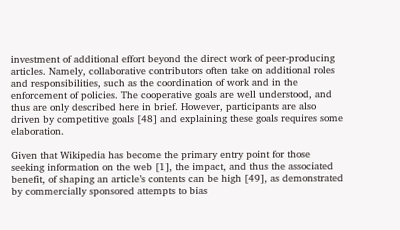investment of additional effort beyond the direct work of peer-producing articles. Namely, collaborative contributors often take on additional roles and responsibilities, such as the coordination of work and in the enforcement of policies. The cooperative goals are well understood, and thus are only described here in brief. However, participants are also driven by competitive goals [48] and explaining these goals requires some elaboration.

Given that Wikipedia has become the primary entry point for those seeking information on the web [1], the impact, and thus the associated benefit, of shaping an article’s contents can be high [49], as demonstrated by commercially sponsored attempts to bias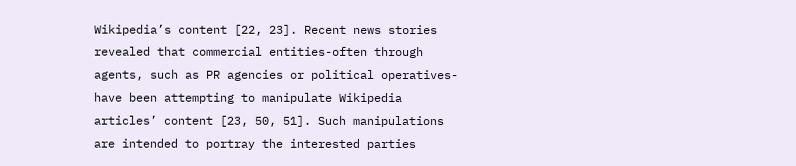Wikipedia’s content [22, 23]. Recent news stories revealed that commercial entities-often through agents, such as PR agencies or political operatives-have been attempting to manipulate Wikipedia articles’ content [23, 50, 51]. Such manipulations are intended to portray the interested parties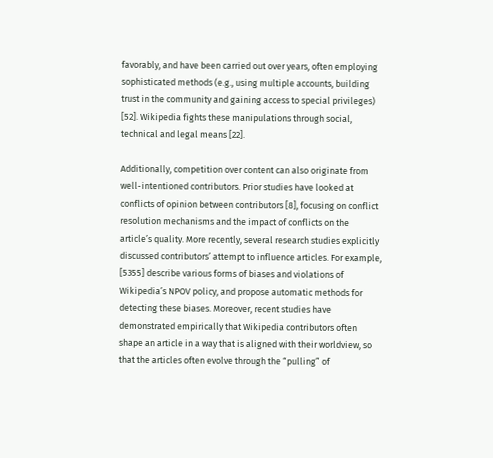favorably, and have been carried out over years, often employing sophisticated methods (e.g., using multiple accounts, building trust in the community and gaining access to special privileges) [52]. Wikipedia fights these manipulations through social, technical and legal means [22].

Additionally, competition over content can also originate from well-intentioned contributors. Prior studies have looked at conflicts of opinion between contributors [8], focusing on conflict resolution mechanisms and the impact of conflicts on the article’s quality. More recently, several research studies explicitly discussed contributors’ attempt to influence articles. For example, [5355] describe various forms of biases and violations of Wikipedia’s NPOV policy, and propose automatic methods for detecting these biases. Moreover, recent studies have demonstrated empirically that Wikipedia contributors often shape an article in a way that is aligned with their worldview, so that the articles often evolve through the “pulling” of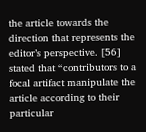the article towards the direction that represents the editor’s perspective. [56] stated that “contributors to a focal artifact manipulate the article according to their particular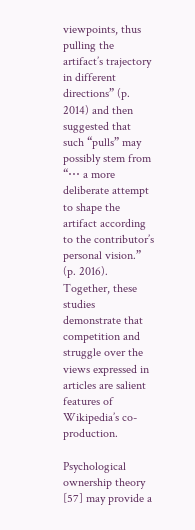viewpoints, thus pulling the artifact’s trajectory in different directions” (p. 2014) and then suggested that such “pulls” may possibly stem from “⋯ a more deliberate attempt to shape the artifact according to the contributor’s personal vision.” (p. 2016). Together, these studies demonstrate that competition and struggle over the views expressed in articles are salient features of Wikipedia’s co-production.

Psychological ownership theory [57] may provide a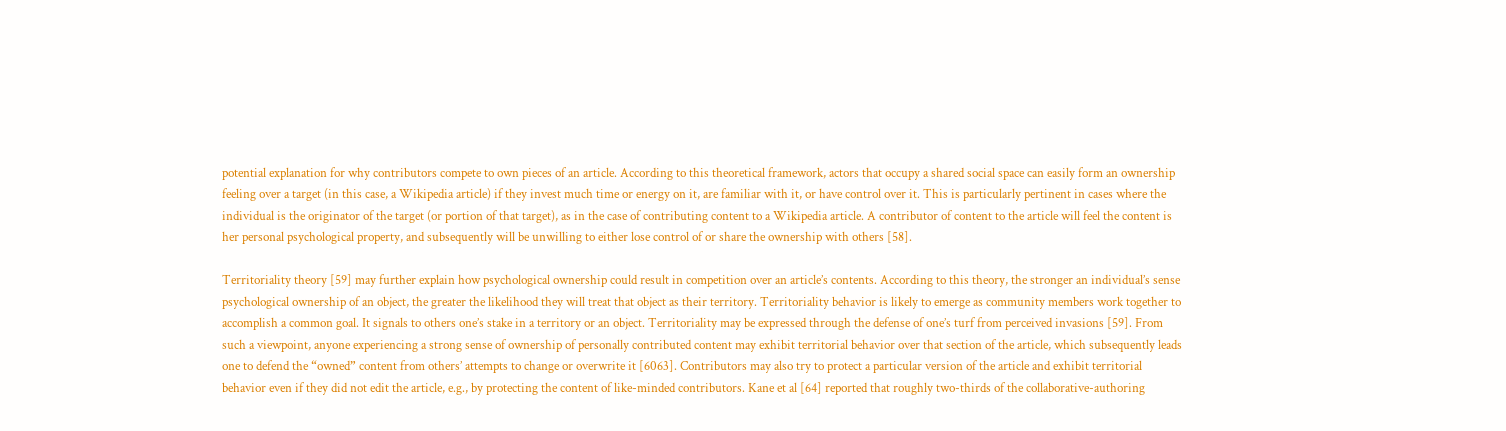potential explanation for why contributors compete to own pieces of an article. According to this theoretical framework, actors that occupy a shared social space can easily form an ownership feeling over a target (in this case, a Wikipedia article) if they invest much time or energy on it, are familiar with it, or have control over it. This is particularly pertinent in cases where the individual is the originator of the target (or portion of that target), as in the case of contributing content to a Wikipedia article. A contributor of content to the article will feel the content is her personal psychological property, and subsequently will be unwilling to either lose control of or share the ownership with others [58].

Territoriality theory [59] may further explain how psychological ownership could result in competition over an article’s contents. According to this theory, the stronger an individual’s sense psychological ownership of an object, the greater the likelihood they will treat that object as their territory. Territoriality behavior is likely to emerge as community members work together to accomplish a common goal. It signals to others one’s stake in a territory or an object. Territoriality may be expressed through the defense of one’s turf from perceived invasions [59]. From such a viewpoint, anyone experiencing a strong sense of ownership of personally contributed content may exhibit territorial behavior over that section of the article, which subsequently leads one to defend the “owned” content from others’ attempts to change or overwrite it [6063]. Contributors may also try to protect a particular version of the article and exhibit territorial behavior even if they did not edit the article, e.g., by protecting the content of like-minded contributors. Kane et al [64] reported that roughly two-thirds of the collaborative-authoring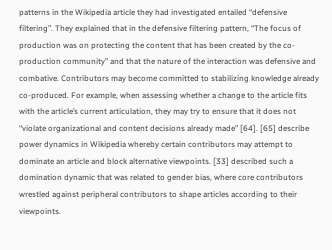patterns in the Wikipedia article they had investigated entailed “defensive filtering”. They explained that in the defensive filtering pattern, “The focus of production was on protecting the content that has been created by the co-production community” and that the nature of the interaction was defensive and combative. Contributors may become committed to stabilizing knowledge already co-produced. For example, when assessing whether a change to the article fits with the article’s current articulation, they may try to ensure that it does not “violate organizational and content decisions already made” [64]. [65] describe power dynamics in Wikipedia whereby certain contributors may attempt to dominate an article and block alternative viewpoints. [33] described such a domination dynamic that was related to gender bias, where core contributors wrestled against peripheral contributors to shape articles according to their viewpoints.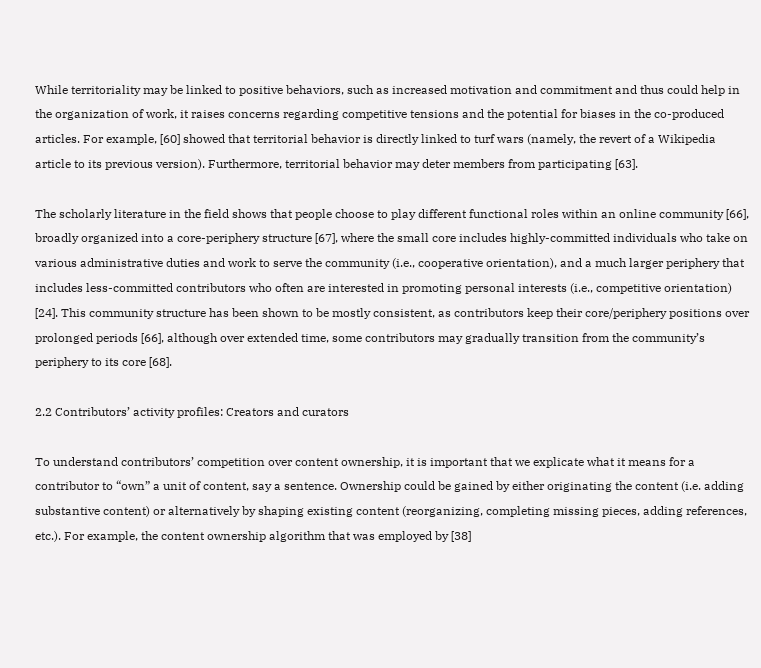While territoriality may be linked to positive behaviors, such as increased motivation and commitment and thus could help in the organization of work, it raises concerns regarding competitive tensions and the potential for biases in the co-produced articles. For example, [60] showed that territorial behavior is directly linked to turf wars (namely, the revert of a Wikipedia article to its previous version). Furthermore, territorial behavior may deter members from participating [63].

The scholarly literature in the field shows that people choose to play different functional roles within an online community [66], broadly organized into a core-periphery structure [67], where the small core includes highly-committed individuals who take on various administrative duties and work to serve the community (i.e., cooperative orientation), and a much larger periphery that includes less-committed contributors who often are interested in promoting personal interests (i.e., competitive orientation) [24]. This community structure has been shown to be mostly consistent, as contributors keep their core/periphery positions over prolonged periods [66], although over extended time, some contributors may gradually transition from the community’s periphery to its core [68].

2.2 Contributors’ activity profiles: Creators and curators

To understand contributors’ competition over content ownership, it is important that we explicate what it means for a contributor to “own” a unit of content, say a sentence. Ownership could be gained by either originating the content (i.e. adding substantive content) or alternatively by shaping existing content (reorganizing, completing missing pieces, adding references, etc.). For example, the content ownership algorithm that was employed by [38]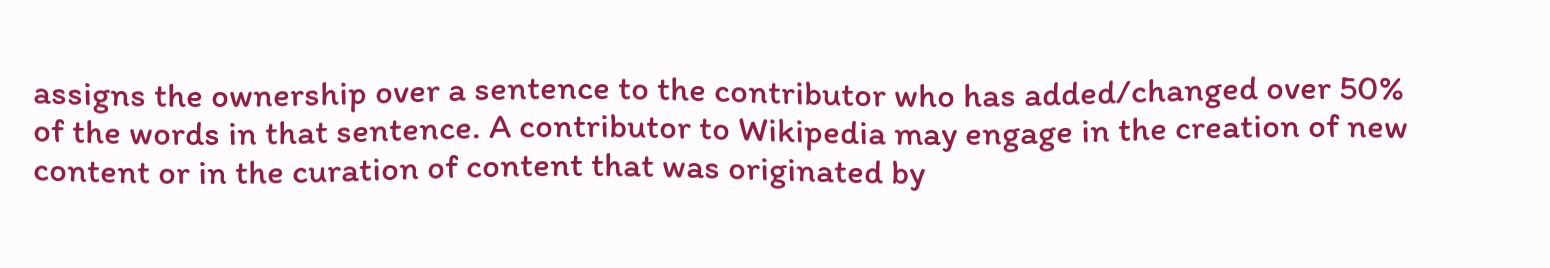assigns the ownership over a sentence to the contributor who has added/changed over 50% of the words in that sentence. A contributor to Wikipedia may engage in the creation of new content or in the curation of content that was originated by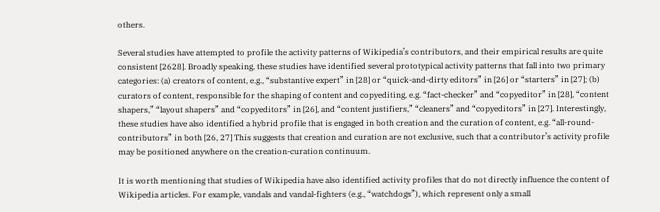others.

Several studies have attempted to profile the activity patterns of Wikipedia’s contributors, and their empirical results are quite consistent [2628]. Broadly speaking, these studies have identified several prototypical activity patterns that fall into two primary categories: (a) creators of content, e.g., “substantive expert” in [28] or “quick-and-dirty editors” in [26] or “starters” in [27]; (b) curators of content, responsible for the shaping of content and copyediting, e.g. “fact-checker” and “copyeditor” in [28], “content shapers,” “layout shapers” and “copyeditors” in [26], and “content justifiers,” “cleaners” and “copyeditors” in [27]. Interestingly, these studies have also identified a hybrid profile that is engaged in both creation and the curation of content, e.g. “all-round-contributors” in both [26, 27] This suggests that creation and curation are not exclusive, such that a contributor’s activity profile may be positioned anywhere on the creation-curation continuum.

It is worth mentioning that studies of Wikipedia have also identified activity profiles that do not directly influence the content of Wikipedia articles. For example, vandals and vandal-fighters (e.g., “watchdogs”), which represent only a small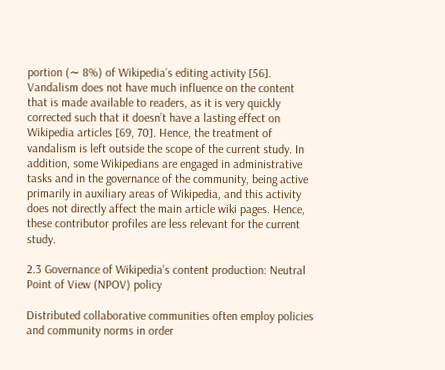portion (∼ 8%) of Wikipedia’s editing activity [56]. Vandalism does not have much influence on the content that is made available to readers, as it is very quickly corrected such that it doesn’t have a lasting effect on Wikipedia articles [69, 70]. Hence, the treatment of vandalism is left outside the scope of the current study. In addition, some Wikipedians are engaged in administrative tasks and in the governance of the community, being active primarily in auxiliary areas of Wikipedia, and this activity does not directly affect the main article wiki pages. Hence, these contributor profiles are less relevant for the current study.

2.3 Governance of Wikipedia’s content production: Neutral Point of View (NPOV) policy

Distributed collaborative communities often employ policies and community norms in order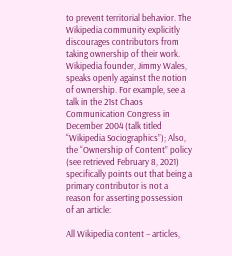to prevent territorial behavior. The Wikipedia community explicitly discourages contributors from taking ownership of their work. Wikipedia founder, Jimmy Wales, speaks openly against the notion of ownership. For example, see a talk in the 21st Chaos Communication Congress in December 2004 (talk titled “Wikipedia Sociographics”); Also, the “Ownership of Content” policy (see retrieved February 8, 2021) specifically points out that being a primary contributor is not a reason for asserting possession of an article:

All Wikipedia content − articles,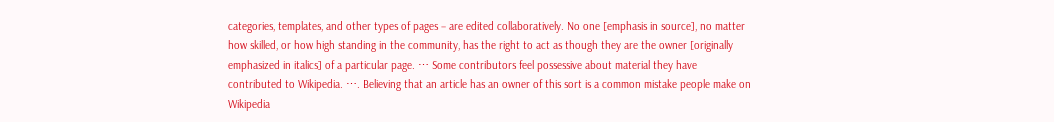categories, templates, and other types of pages − are edited collaboratively. No one [emphasis in source], no matter how skilled, or how high standing in the community, has the right to act as though they are the owner [originally emphasized in italics] of a particular page. ⋯ Some contributors feel possessive about material they have contributed to Wikipedia. ⋯. Believing that an article has an owner of this sort is a common mistake people make on Wikipedia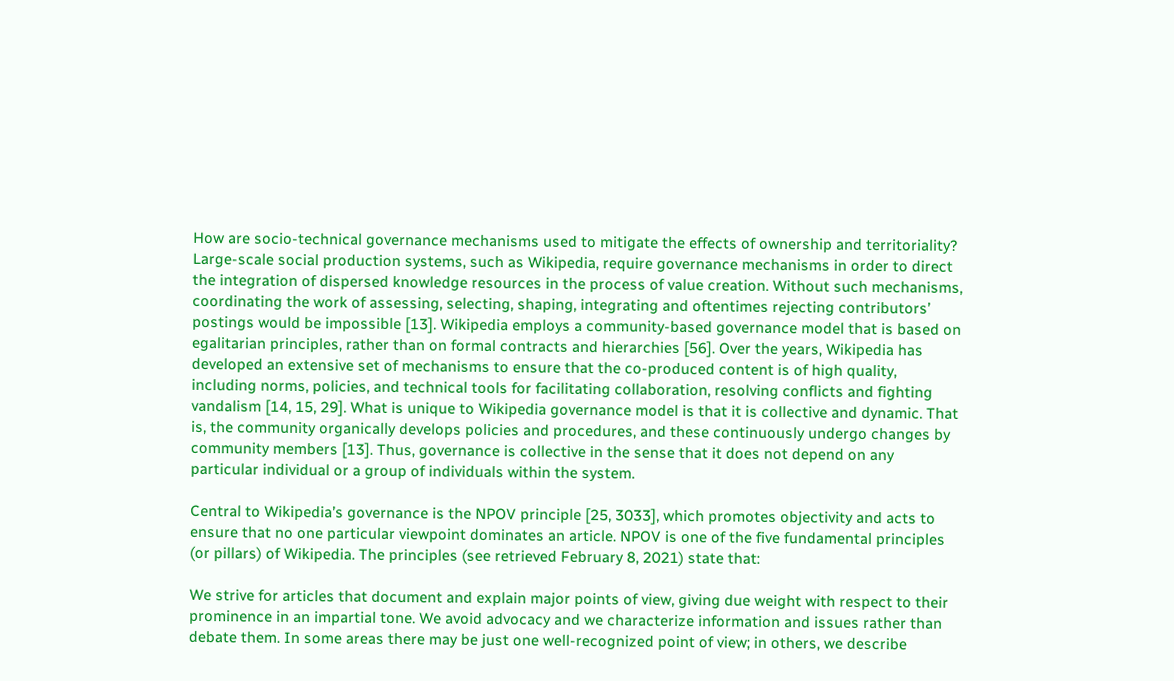How are socio-technical governance mechanisms used to mitigate the effects of ownership and territoriality? Large-scale social production systems, such as Wikipedia, require governance mechanisms in order to direct the integration of dispersed knowledge resources in the process of value creation. Without such mechanisms, coordinating the work of assessing, selecting, shaping, integrating and oftentimes rejecting contributors’ postings would be impossible [13]. Wikipedia employs a community-based governance model that is based on egalitarian principles, rather than on formal contracts and hierarchies [56]. Over the years, Wikipedia has developed an extensive set of mechanisms to ensure that the co-produced content is of high quality, including norms, policies, and technical tools for facilitating collaboration, resolving conflicts and fighting vandalism [14, 15, 29]. What is unique to Wikipedia governance model is that it is collective and dynamic. That is, the community organically develops policies and procedures, and these continuously undergo changes by community members [13]. Thus, governance is collective in the sense that it does not depend on any particular individual or a group of individuals within the system.

Central to Wikipedia’s governance is the NPOV principle [25, 3033], which promotes objectivity and acts to ensure that no one particular viewpoint dominates an article. NPOV is one of the five fundamental principles (or pillars) of Wikipedia. The principles (see retrieved February 8, 2021) state that:

We strive for articles that document and explain major points of view, giving due weight with respect to their prominence in an impartial tone. We avoid advocacy and we characterize information and issues rather than debate them. In some areas there may be just one well-recognized point of view; in others, we describe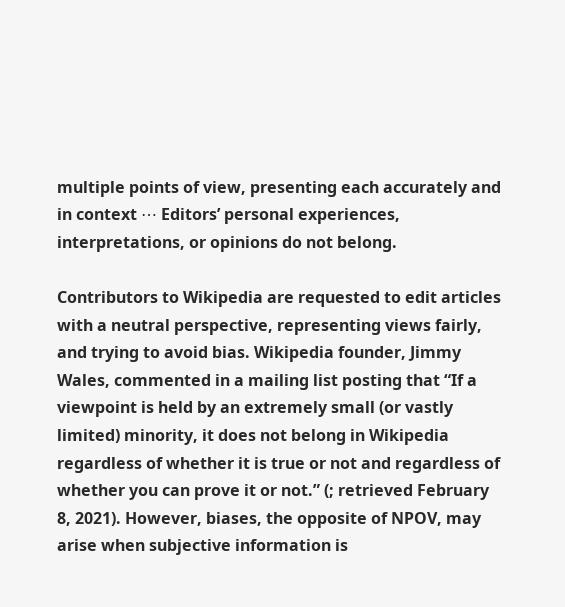multiple points of view, presenting each accurately and in context ⋯ Editors’ personal experiences, interpretations, or opinions do not belong.

Contributors to Wikipedia are requested to edit articles with a neutral perspective, representing views fairly, and trying to avoid bias. Wikipedia founder, Jimmy Wales, commented in a mailing list posting that “If a viewpoint is held by an extremely small (or vastly limited) minority, it does not belong in Wikipedia regardless of whether it is true or not and regardless of whether you can prove it or not.” (; retrieved February 8, 2021). However, biases, the opposite of NPOV, may arise when subjective information is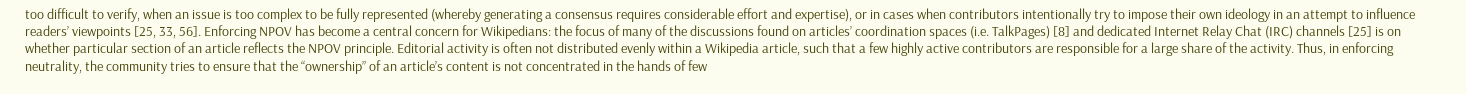too difficult to verify, when an issue is too complex to be fully represented (whereby generating a consensus requires considerable effort and expertise), or in cases when contributors intentionally try to impose their own ideology in an attempt to influence readers’ viewpoints [25, 33, 56]. Enforcing NPOV has become a central concern for Wikipedians: the focus of many of the discussions found on articles’ coordination spaces (i.e. TalkPages) [8] and dedicated Internet Relay Chat (IRC) channels [25] is on whether particular section of an article reflects the NPOV principle. Editorial activity is often not distributed evenly within a Wikipedia article, such that a few highly active contributors are responsible for a large share of the activity. Thus, in enforcing neutrality, the community tries to ensure that the “ownership” of an article’s content is not concentrated in the hands of few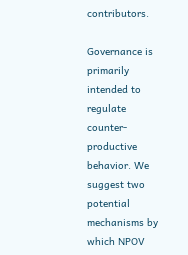contributors.

Governance is primarily intended to regulate counter-productive behavior. We suggest two potential mechanisms by which NPOV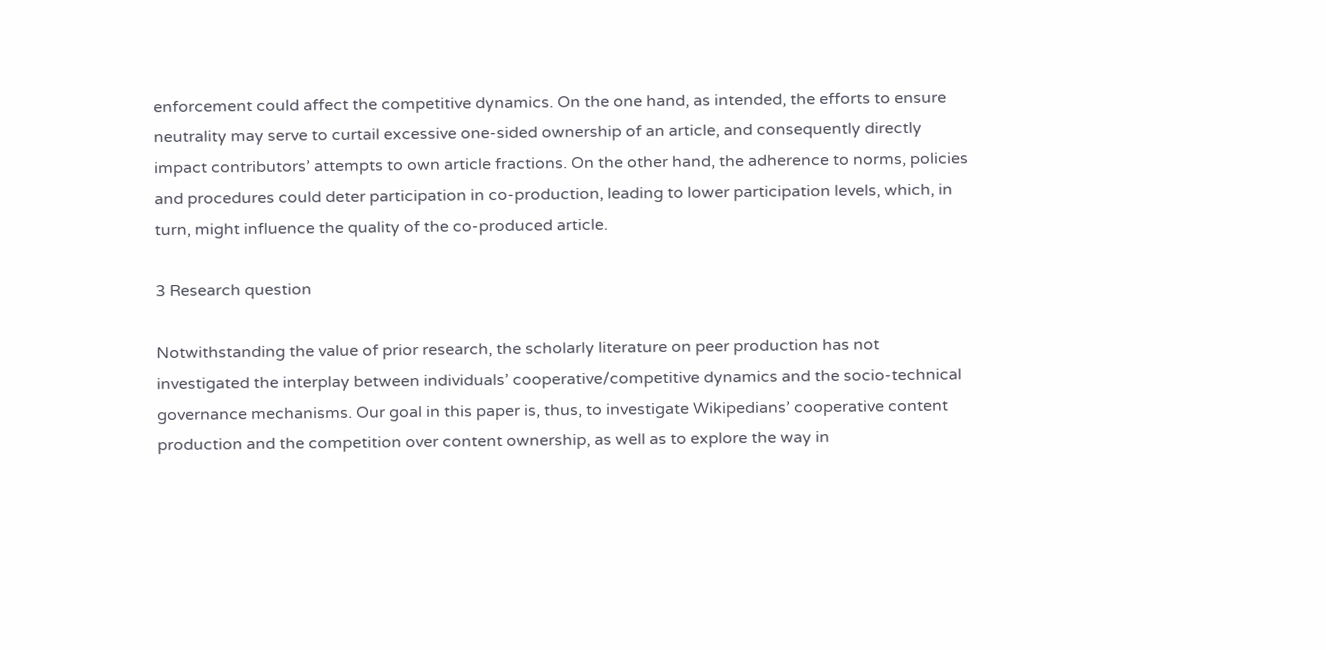enforcement could affect the competitive dynamics. On the one hand, as intended, the efforts to ensure neutrality may serve to curtail excessive one-sided ownership of an article, and consequently directly impact contributors’ attempts to own article fractions. On the other hand, the adherence to norms, policies and procedures could deter participation in co-production, leading to lower participation levels, which, in turn, might influence the quality of the co-produced article.

3 Research question

Notwithstanding the value of prior research, the scholarly literature on peer production has not investigated the interplay between individuals’ cooperative/competitive dynamics and the socio-technical governance mechanisms. Our goal in this paper is, thus, to investigate Wikipedians’ cooperative content production and the competition over content ownership, as well as to explore the way in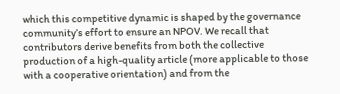which this competitive dynamic is shaped by the governance community’s effort to ensure an NPOV. We recall that contributors derive benefits from both the collective production of a high-quality article (more applicable to those with a cooperative orientation) and from the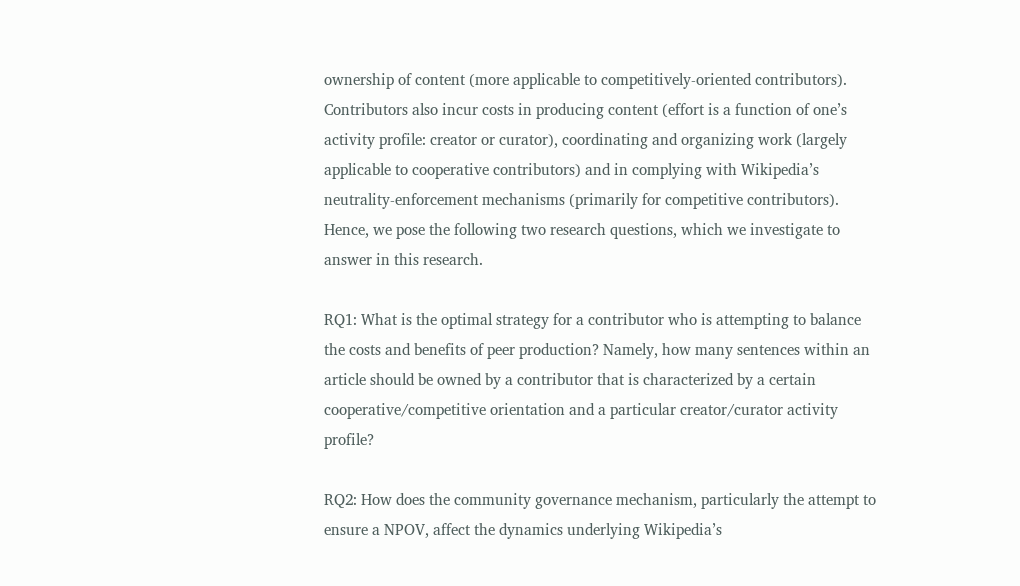ownership of content (more applicable to competitively-oriented contributors). Contributors also incur costs in producing content (effort is a function of one’s activity profile: creator or curator), coordinating and organizing work (largely applicable to cooperative contributors) and in complying with Wikipedia’s neutrality-enforcement mechanisms (primarily for competitive contributors). Hence, we pose the following two research questions, which we investigate to answer in this research.

RQ1: What is the optimal strategy for a contributor who is attempting to balance the costs and benefits of peer production? Namely, how many sentences within an article should be owned by a contributor that is characterized by a certain cooperative/competitive orientation and a particular creator/curator activity profile?

RQ2: How does the community governance mechanism, particularly the attempt to ensure a NPOV, affect the dynamics underlying Wikipedia’s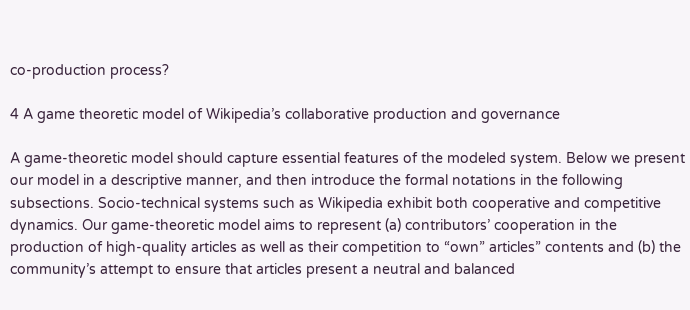co-production process?

4 A game theoretic model of Wikipedia’s collaborative production and governance

A game-theoretic model should capture essential features of the modeled system. Below we present our model in a descriptive manner, and then introduce the formal notations in the following subsections. Socio-technical systems such as Wikipedia exhibit both cooperative and competitive dynamics. Our game-theoretic model aims to represent (a) contributors’ cooperation in the production of high-quality articles as well as their competition to “own” articles” contents and (b) the community’s attempt to ensure that articles present a neutral and balanced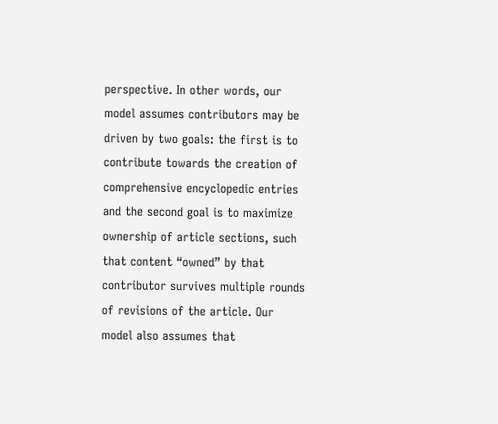perspective. In other words, our model assumes contributors may be driven by two goals: the first is to contribute towards the creation of comprehensive encyclopedic entries and the second goal is to maximize ownership of article sections, such that content “owned” by that contributor survives multiple rounds of revisions of the article. Our model also assumes that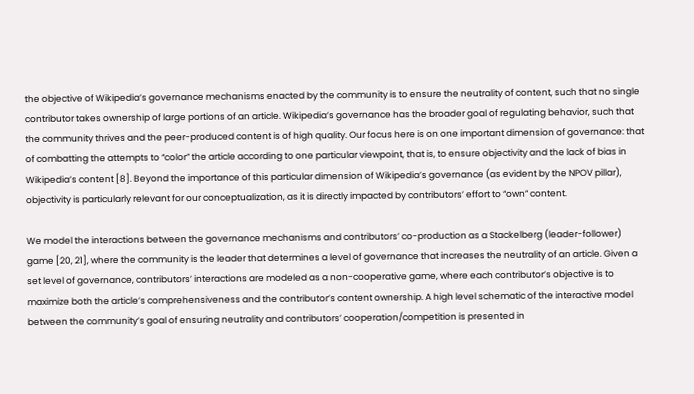the objective of Wikipedia’s governance mechanisms enacted by the community is to ensure the neutrality of content, such that no single contributor takes ownership of large portions of an article. Wikipedia’s governance has the broader goal of regulating behavior, such that the community thrives and the peer-produced content is of high quality. Our focus here is on one important dimension of governance: that of combatting the attempts to “color” the article according to one particular viewpoint, that is, to ensure objectivity and the lack of bias in Wikipedia’s content [8]. Beyond the importance of this particular dimension of Wikipedia’s governance (as evident by the NPOV pillar), objectivity is particularly relevant for our conceptualization, as it is directly impacted by contributors’ effort to “own” content.

We model the interactions between the governance mechanisms and contributors’ co-production as a Stackelberg (leader-follower) game [20, 21], where the community is the leader that determines a level of governance that increases the neutrality of an article. Given a set level of governance, contributors’ interactions are modeled as a non-cooperative game, where each contributor’s objective is to maximize both the article’s comprehensiveness and the contributor’s content ownership. A high level schematic of the interactive model between the community’s goal of ensuring neutrality and contributors’ cooperation/competition is presented in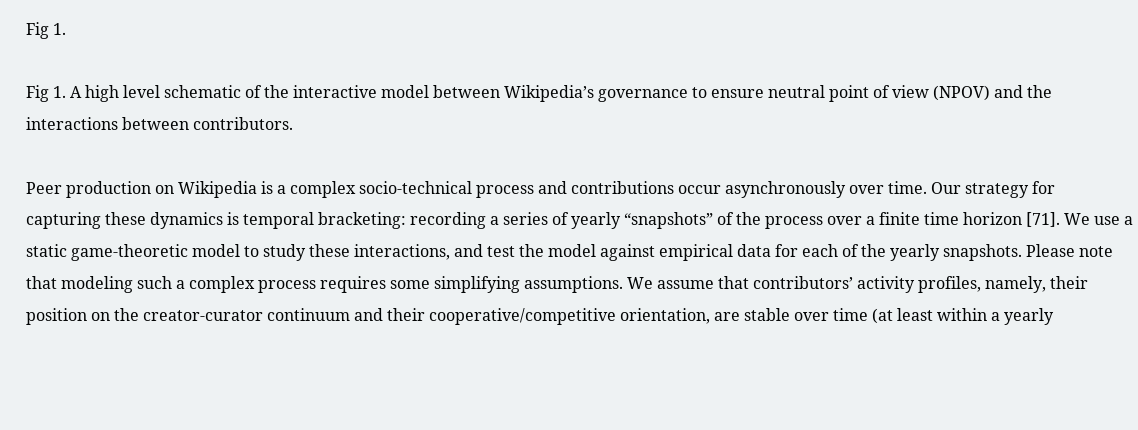Fig 1.

Fig 1. A high level schematic of the interactive model between Wikipedia’s governance to ensure neutral point of view (NPOV) and the interactions between contributors.

Peer production on Wikipedia is a complex socio-technical process and contributions occur asynchronously over time. Our strategy for capturing these dynamics is temporal bracketing: recording a series of yearly “snapshots” of the process over a finite time horizon [71]. We use a static game-theoretic model to study these interactions, and test the model against empirical data for each of the yearly snapshots. Please note that modeling such a complex process requires some simplifying assumptions. We assume that contributors’ activity profiles, namely, their position on the creator-curator continuum and their cooperative/competitive orientation, are stable over time (at least within a yearly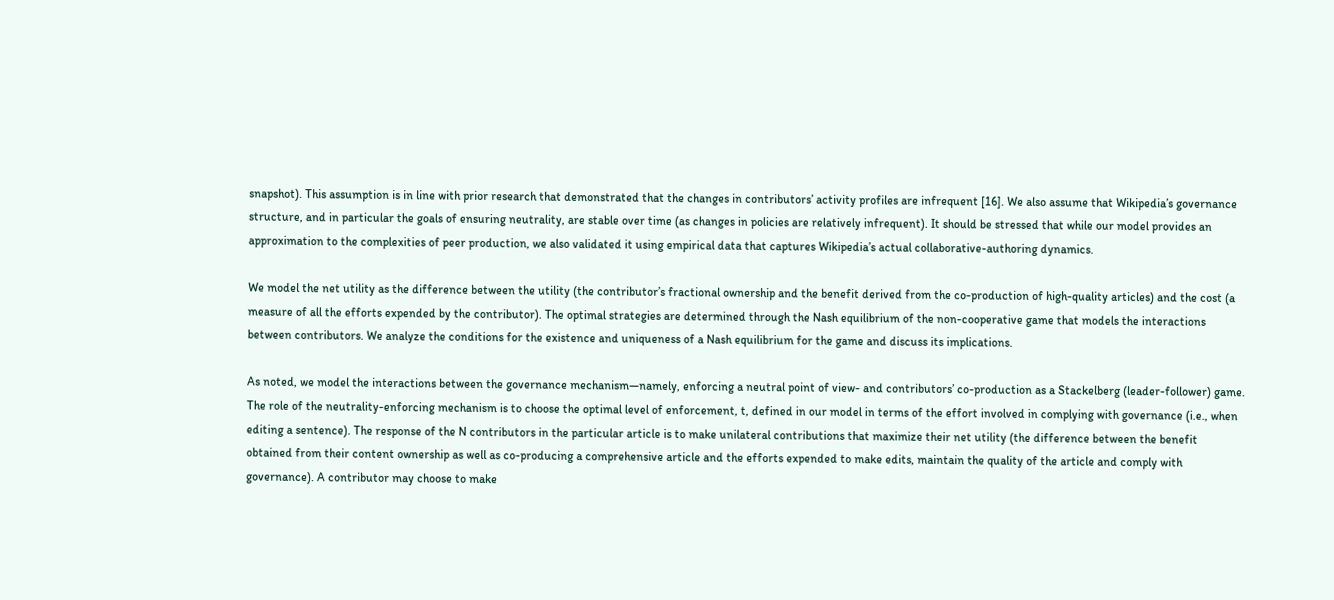snapshot). This assumption is in line with prior research that demonstrated that the changes in contributors’ activity profiles are infrequent [16]. We also assume that Wikipedia’s governance structure, and in particular the goals of ensuring neutrality, are stable over time (as changes in policies are relatively infrequent). It should be stressed that while our model provides an approximation to the complexities of peer production, we also validated it using empirical data that captures Wikipedia’s actual collaborative-authoring dynamics.

We model the net utility as the difference between the utility (the contributor’s fractional ownership and the benefit derived from the co-production of high-quality articles) and the cost (a measure of all the efforts expended by the contributor). The optimal strategies are determined through the Nash equilibrium of the non-cooperative game that models the interactions between contributors. We analyze the conditions for the existence and uniqueness of a Nash equilibrium for the game and discuss its implications.

As noted, we model the interactions between the governance mechanism—namely, enforcing a neutral point of view- and contributors’ co-production as a Stackelberg (leader-follower) game. The role of the neutrality-enforcing mechanism is to choose the optimal level of enforcement, t, defined in our model in terms of the effort involved in complying with governance (i.e., when editing a sentence). The response of the N contributors in the particular article is to make unilateral contributions that maximize their net utility (the difference between the benefit obtained from their content ownership as well as co-producing a comprehensive article and the efforts expended to make edits, maintain the quality of the article and comply with governance). A contributor may choose to make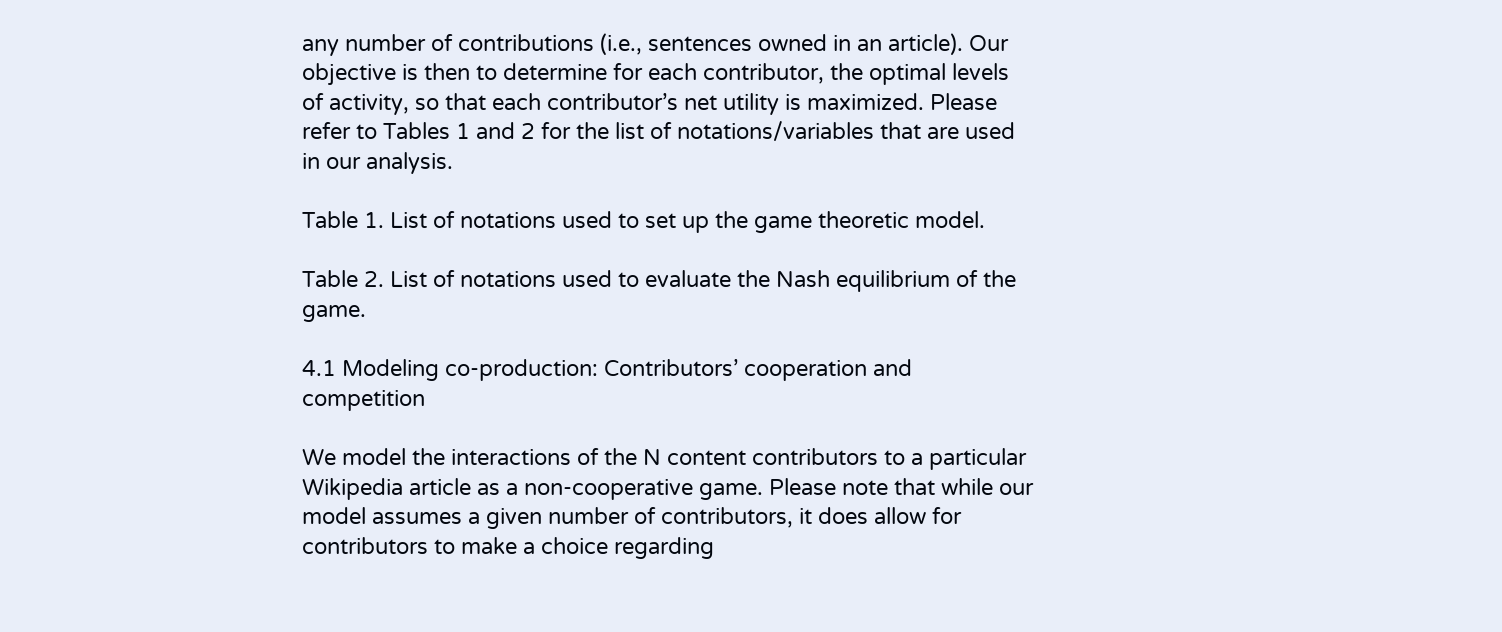any number of contributions (i.e., sentences owned in an article). Our objective is then to determine for each contributor, the optimal levels of activity, so that each contributor’s net utility is maximized. Please refer to Tables 1 and 2 for the list of notations/variables that are used in our analysis.

Table 1. List of notations used to set up the game theoretic model.

Table 2. List of notations used to evaluate the Nash equilibrium of the game.

4.1 Modeling co-production: Contributors’ cooperation and competition

We model the interactions of the N content contributors to a particular Wikipedia article as a non-cooperative game. Please note that while our model assumes a given number of contributors, it does allow for contributors to make a choice regarding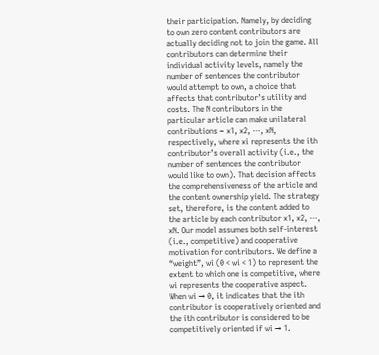their participation. Namely, by deciding to own zero content contributors are actually deciding not to join the game. All contributors can determine their individual activity levels, namely the number of sentences the contributor would attempt to own, a choice that affects that contributor’s utility and costs. The N contributors in the particular article can make unilateral contributions − x1, x2, ⋯, xN, respectively, where xi represents the ith contributor’s overall activity (i.e., the number of sentences the contributor would like to own). That decision affects the comprehensiveness of the article and the content ownership yield. The strategy set, therefore, is the content added to the article by each contributor x1, x2, ⋯, xN. Our model assumes both self-interest (i.e., competitive) and cooperative motivation for contributors. We define a “weight”, wi (0 < wi < 1) to represent the extent to which one is competitive, where wi represents the cooperative aspect. When wi → 0, it indicates that the ith contributor is cooperatively oriented and the ith contributor is considered to be competitively oriented if wi → 1.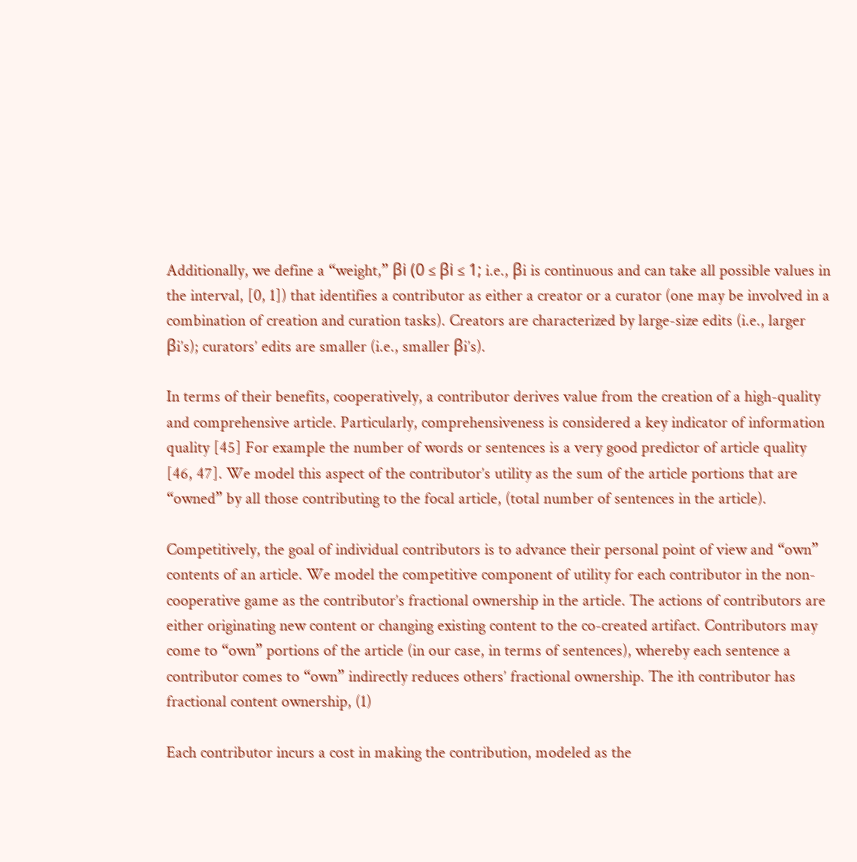Additionally, we define a “weight,” βi (0 ≤ βi ≤ 1; i.e., βi is continuous and can take all possible values in the interval, [0, 1]) that identifies a contributor as either a creator or a curator (one may be involved in a combination of creation and curation tasks). Creators are characterized by large-size edits (i.e., larger βi’s); curators’ edits are smaller (i.e., smaller βi’s).

In terms of their benefits, cooperatively, a contributor derives value from the creation of a high-quality and comprehensive article. Particularly, comprehensiveness is considered a key indicator of information quality [45] For example the number of words or sentences is a very good predictor of article quality [46, 47]. We model this aspect of the contributor’s utility as the sum of the article portions that are “owned” by all those contributing to the focal article, (total number of sentences in the article).

Competitively, the goal of individual contributors is to advance their personal point of view and “own” contents of an article. We model the competitive component of utility for each contributor in the non-cooperative game as the contributor’s fractional ownership in the article. The actions of contributors are either originating new content or changing existing content to the co-created artifact. Contributors may come to “own” portions of the article (in our case, in terms of sentences), whereby each sentence a contributor comes to “own” indirectly reduces others’ fractional ownership. The ith contributor has fractional content ownership, (1)

Each contributor incurs a cost in making the contribution, modeled as the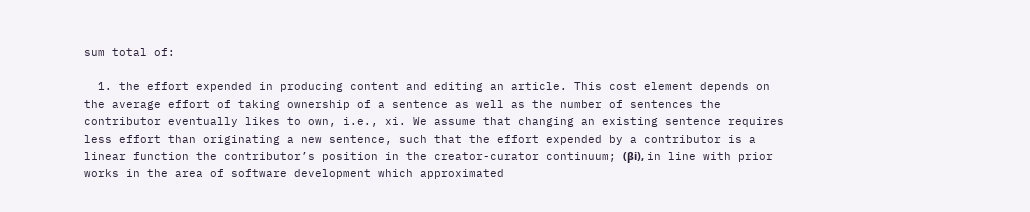sum total of:

  1. the effort expended in producing content and editing an article. This cost element depends on the average effort of taking ownership of a sentence as well as the number of sentences the contributor eventually likes to own, i.e., xi. We assume that changing an existing sentence requires less effort than originating a new sentence, such that the effort expended by a contributor is a linear function the contributor’s position in the creator-curator continuum; (βi), in line with prior works in the area of software development which approximated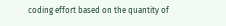coding effort based on the quantity of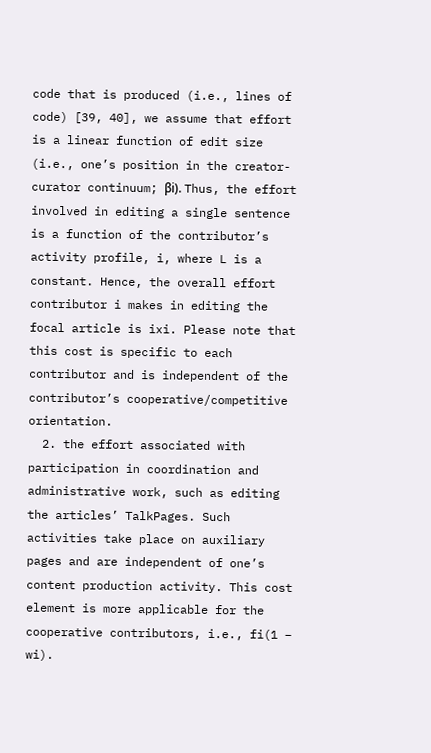code that is produced (i.e., lines of code) [39, 40], we assume that effort is a linear function of edit size (i.e., one’s position in the creator-curator continuum; βi). Thus, the effort involved in editing a single sentence is a function of the contributor’s activity profile, i, where L is a constant. Hence, the overall effort contributor i makes in editing the focal article is ixi. Please note that this cost is specific to each contributor and is independent of the contributor’s cooperative/competitive orientation.
  2. the effort associated with participation in coordination and administrative work, such as editing the articles’ TalkPages. Such activities take place on auxiliary pages and are independent of one’s content production activity. This cost element is more applicable for the cooperative contributors, i.e., fi(1 − wi).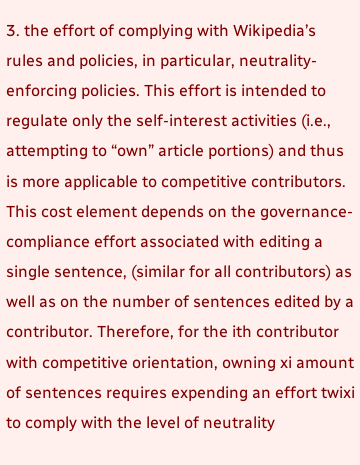3. the effort of complying with Wikipedia’s rules and policies, in particular, neutrality-enforcing policies. This effort is intended to regulate only the self-interest activities (i.e., attempting to “own” article portions) and thus is more applicable to competitive contributors. This cost element depends on the governance-compliance effort associated with editing a single sentence, (similar for all contributors) as well as on the number of sentences edited by a contributor. Therefore, for the ith contributor with competitive orientation, owning xi amount of sentences requires expending an effort twixi to comply with the level of neutrality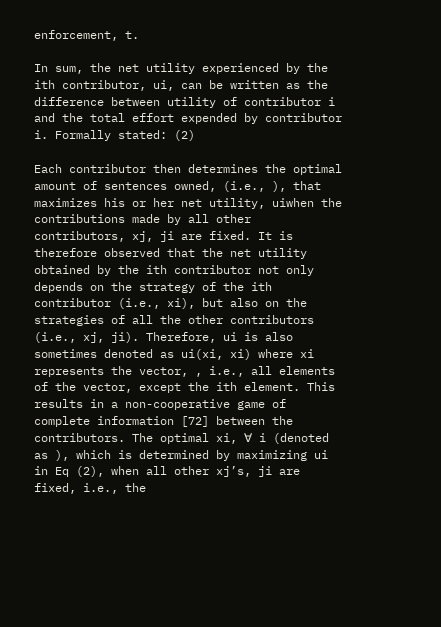enforcement, t.

In sum, the net utility experienced by the ith contributor, ui, can be written as the difference between utility of contributor i and the total effort expended by contributor i. Formally stated: (2)

Each contributor then determines the optimal amount of sentences owned, (i.e., ), that maximizes his or her net utility, uiwhen the contributions made by all other contributors, xj, ji are fixed. It is therefore observed that the net utility obtained by the ith contributor not only depends on the strategy of the ith contributor (i.e., xi), but also on the strategies of all the other contributors (i.e., xj, ji). Therefore, ui is also sometimes denoted as ui(xi, xi) where xi represents the vector, , i.e., all elements of the vector, except the ith element. This results in a non-cooperative game of complete information [72] between the contributors. The optimal xi, ∀ i (denoted as ), which is determined by maximizing ui in Eq (2), when all other xj’s, ji are fixed, i.e., the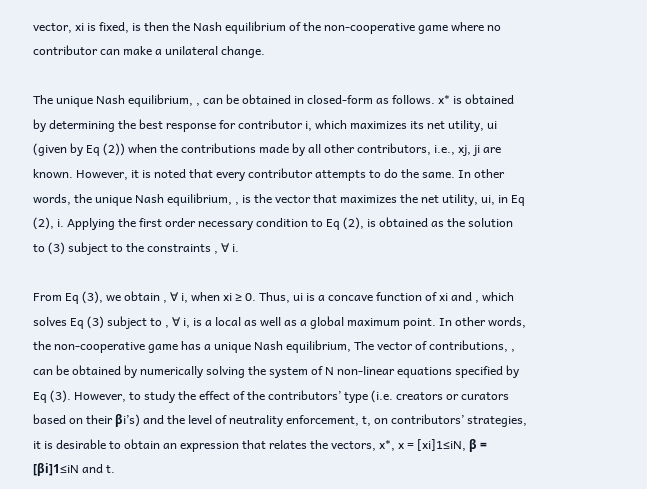vector, xi is fixed, is then the Nash equilibrium of the non-cooperative game where no contributor can make a unilateral change.

The unique Nash equilibrium, , can be obtained in closed-form as follows. x* is obtained by determining the best response for contributor i, which maximizes its net utility, ui (given by Eq (2)) when the contributions made by all other contributors, i.e., xj, ji are known. However, it is noted that every contributor attempts to do the same. In other words, the unique Nash equilibrium, , is the vector that maximizes the net utility, ui, in Eq (2), i. Applying the first order necessary condition to Eq (2), is obtained as the solution to (3) subject to the constraints , ∀ i.

From Eq (3), we obtain , ∀ i, when xi ≥ 0. Thus, ui is a concave function of xi and , which solves Eq (3) subject to , ∀ i, is a local as well as a global maximum point. In other words, the non-cooperative game has a unique Nash equilibrium, The vector of contributions, , can be obtained by numerically solving the system of N non-linear equations specified by Eq (3). However, to study the effect of the contributors’ type (i.e. creators or curators based on their βi’s) and the level of neutrality enforcement, t, on contributors’ strategies, it is desirable to obtain an expression that relates the vectors, x*, x = [xi]1≤iN, β = [βi]1≤iN and t.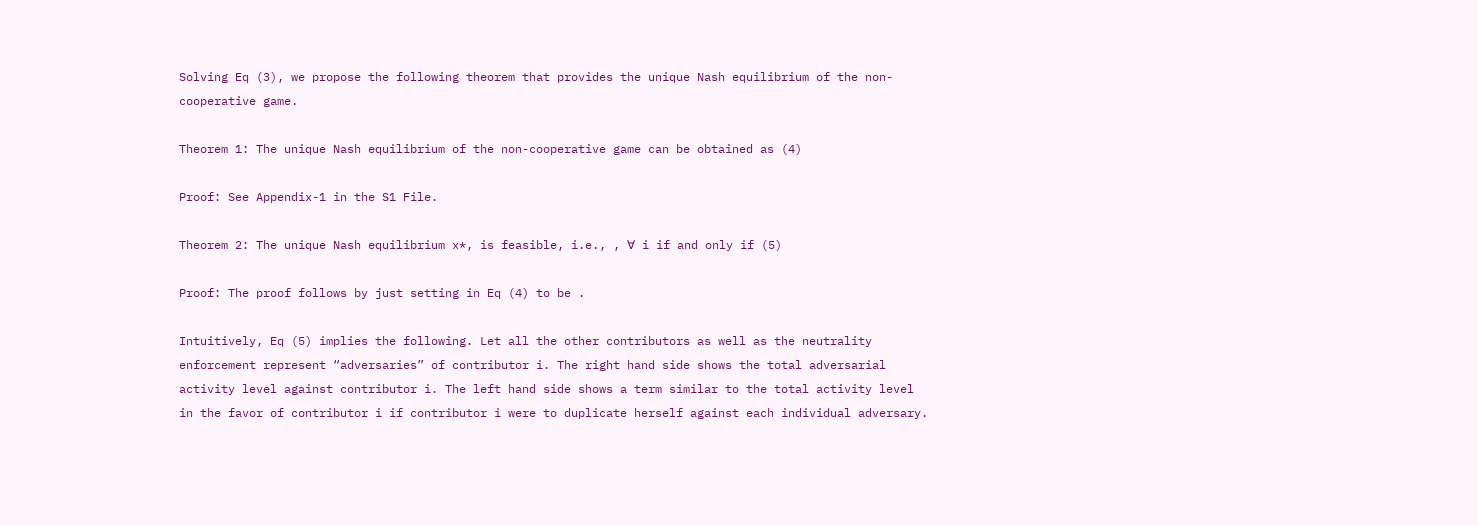Solving Eq (3), we propose the following theorem that provides the unique Nash equilibrium of the non-cooperative game.

Theorem 1: The unique Nash equilibrium of the non-cooperative game can be obtained as (4)

Proof: See Appendix-1 in the S1 File.

Theorem 2: The unique Nash equilibrium x*, is feasible, i.e., , ∀ i if and only if (5)

Proof: The proof follows by just setting in Eq (4) to be .

Intuitively, Eq (5) implies the following. Let all the other contributors as well as the neutrality enforcement represent “adversaries” of contributor i. The right hand side shows the total adversarial activity level against contributor i. The left hand side shows a term similar to the total activity level in the favor of contributor i if contributor i were to duplicate herself against each individual adversary.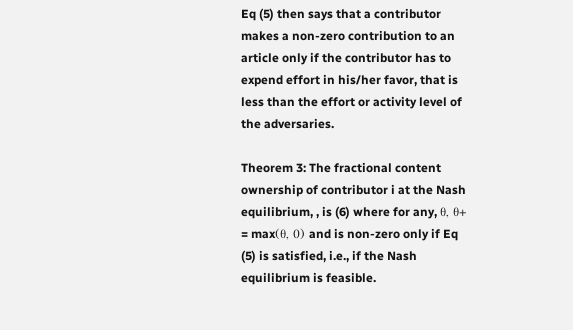Eq (5) then says that a contributor makes a non-zero contribution to an article only if the contributor has to expend effort in his/her favor, that is less than the effort or activity level of the adversaries.

Theorem 3: The fractional content ownership of contributor i at the Nash equilibrium, , is (6) where for any, θ, θ+ = max(θ, 0) and is non-zero only if Eq (5) is satisfied, i.e., if the Nash equilibrium is feasible.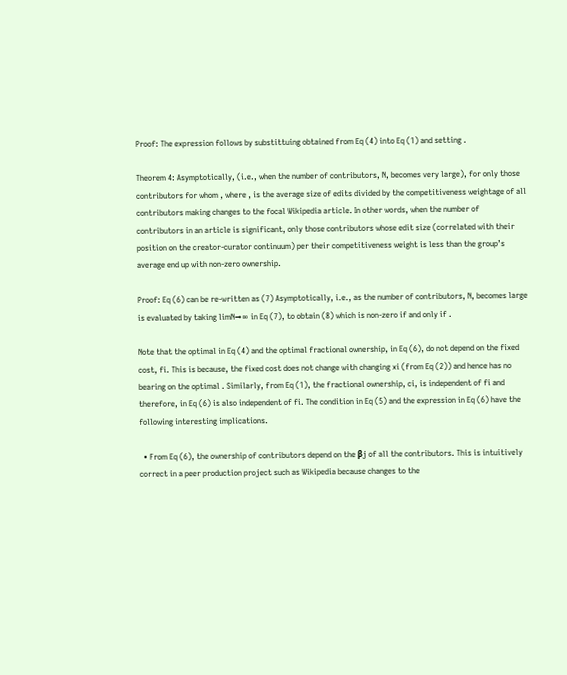Proof: The expression follows by substittuing obtained from Eq (4) into Eq (1) and setting .

Theorem 4: Asymptotically, (i.e., when the number of contributors, N, becomes very large), for only those contributors for whom , where , is the average size of edits divided by the competitiveness weightage of all contributors making changes to the focal Wikipedia article. In other words, when the number of contributors in an article is significant, only those contributors whose edit size (correlated with their position on the creator-curator continuum) per their competitiveness weight is less than the group’s average end up with non-zero ownership.

Proof: Eq (6) can be re-written as (7) Asymptotically, i.e., as the number of contributors, N, becomes large is evaluated by taking limN→∞ in Eq (7), to obtain (8) which is non-zero if and only if .

Note that the optimal in Eq (4) and the optimal fractional ownership, in Eq (6), do not depend on the fixed cost, fi. This is because, the fixed cost does not change with changing xi (from Eq (2)) and hence has no bearing on the optimal . Similarly, from Eq (1), the fractional ownership, ci, is independent of fi and therefore, in Eq (6) is also independent of fi. The condition in Eq (5) and the expression in Eq (6) have the following interesting implications.

  • From Eq (6), the ownership of contributors depend on the βj of all the contributors. This is intuitively correct in a peer production project such as Wikipedia because changes to the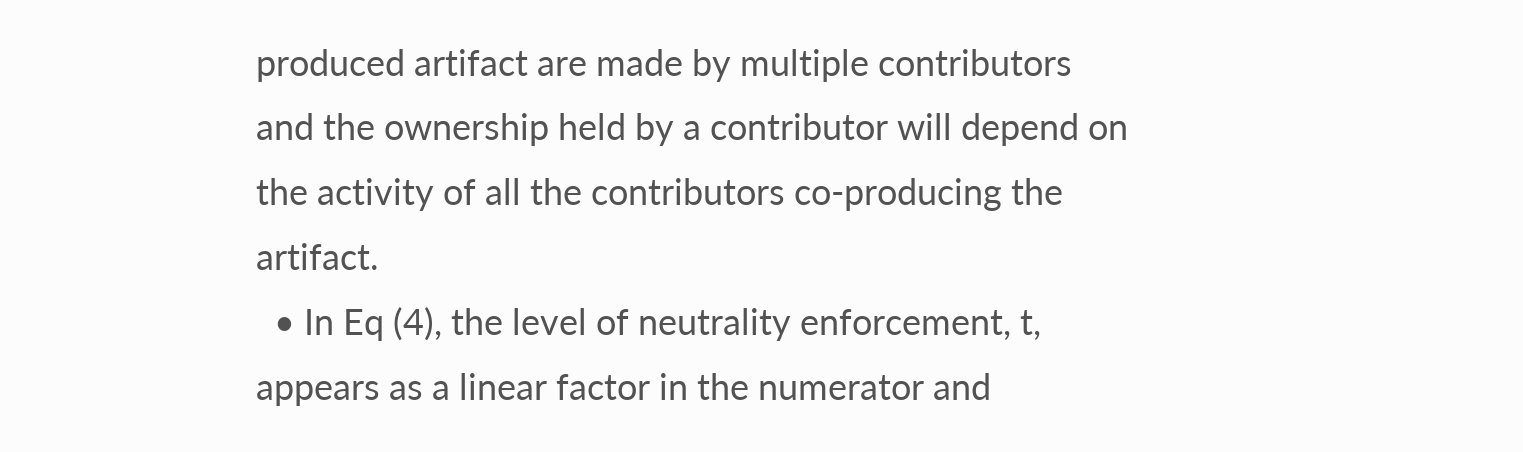produced artifact are made by multiple contributors and the ownership held by a contributor will depend on the activity of all the contributors co-producing the artifact.
  • In Eq (4), the level of neutrality enforcement, t, appears as a linear factor in the numerator and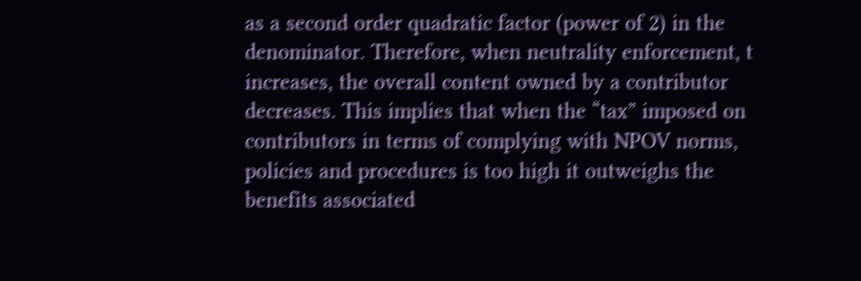as a second order quadratic factor (power of 2) in the denominator. Therefore, when neutrality enforcement, t increases, the overall content owned by a contributor decreases. This implies that when the “tax” imposed on contributors in terms of complying with NPOV norms, policies and procedures is too high it outweighs the benefits associated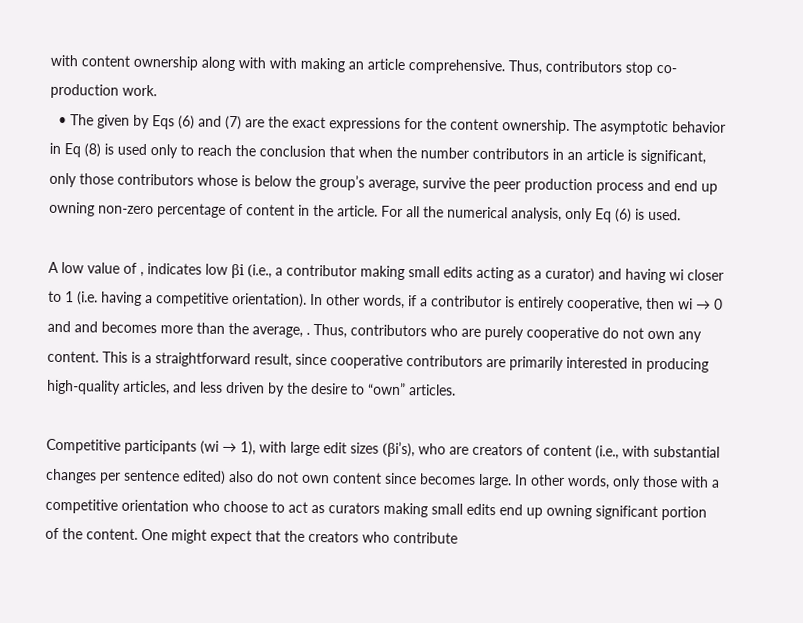with content ownership along with with making an article comprehensive. Thus, contributors stop co-production work.
  • The given by Eqs (6) and (7) are the exact expressions for the content ownership. The asymptotic behavior in Eq (8) is used only to reach the conclusion that when the number contributors in an article is significant, only those contributors whose is below the group’s average, survive the peer production process and end up owning non-zero percentage of content in the article. For all the numerical analysis, only Eq (6) is used.

A low value of , indicates low βi (i.e., a contributor making small edits acting as a curator) and having wi closer to 1 (i.e. having a competitive orientation). In other words, if a contributor is entirely cooperative, then wi → 0 and and becomes more than the average, . Thus, contributors who are purely cooperative do not own any content. This is a straightforward result, since cooperative contributors are primarily interested in producing high-quality articles, and less driven by the desire to “own” articles.

Competitive participants (wi → 1), with large edit sizes (βi’s), who are creators of content (i.e., with substantial changes per sentence edited) also do not own content since becomes large. In other words, only those with a competitive orientation who choose to act as curators making small edits end up owning significant portion of the content. One might expect that the creators who contribute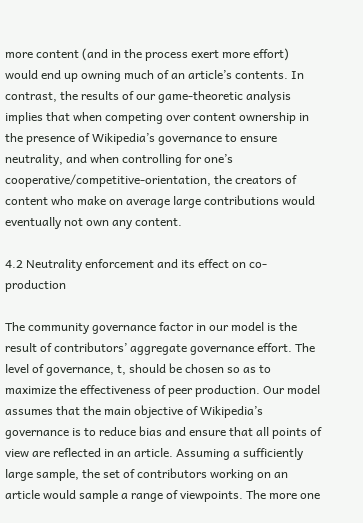more content (and in the process exert more effort) would end up owning much of an article’s contents. In contrast, the results of our game-theoretic analysis implies that when competing over content ownership in the presence of Wikipedia’s governance to ensure neutrality, and when controlling for one’s cooperative/competitive-orientation, the creators of content who make on average large contributions would eventually not own any content.

4.2 Neutrality enforcement and its effect on co-production

The community governance factor in our model is the result of contributors’ aggregate governance effort. The level of governance, t, should be chosen so as to maximize the effectiveness of peer production. Our model assumes that the main objective of Wikipedia’s governance is to reduce bias and ensure that all points of view are reflected in an article. Assuming a sufficiently large sample, the set of contributors working on an article would sample a range of viewpoints. The more one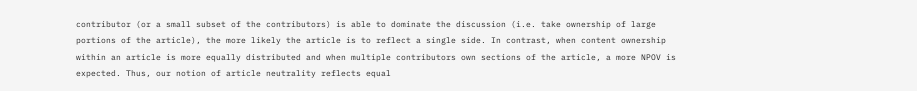contributor (or a small subset of the contributors) is able to dominate the discussion (i.e. take ownership of large portions of the article), the more likely the article is to reflect a single side. In contrast, when content ownership within an article is more equally distributed and when multiple contributors own sections of the article, a more NPOV is expected. Thus, our notion of article neutrality reflects equal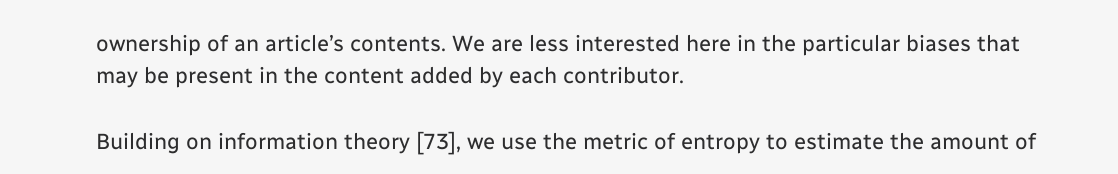ownership of an article’s contents. We are less interested here in the particular biases that may be present in the content added by each contributor.

Building on information theory [73], we use the metric of entropy to estimate the amount of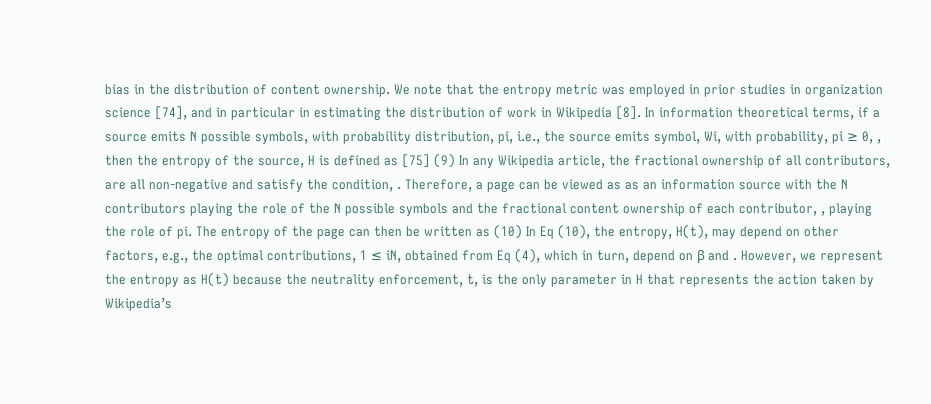bias in the distribution of content ownership. We note that the entropy metric was employed in prior studies in organization science [74], and in particular in estimating the distribution of work in Wikipedia [8]. In information theoretical terms, if a source emits N possible symbols, with probability distribution, pi, i.e., the source emits symbol, Wi, with probability, pi ≥ 0, , then the entropy of the source, H is defined as [75] (9) In any Wikipedia article, the fractional ownership of all contributors, are all non-negative and satisfy the condition, . Therefore, a page can be viewed as as an information source with the N contributors playing the role of the N possible symbols and the fractional content ownership of each contributor, , playing the role of pi. The entropy of the page can then be written as (10) In Eq (10), the entropy, H(t), may depend on other factors, e.g., the optimal contributions, 1 ≤ iN, obtained from Eq (4), which in turn, depend on β and . However, we represent the entropy as H(t) because the neutrality enforcement, t, is the only parameter in H that represents the action taken by Wikipedia’s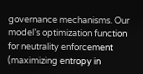governance mechanisms. Our model’s optimization function for neutrality enforcement (maximizing entropy in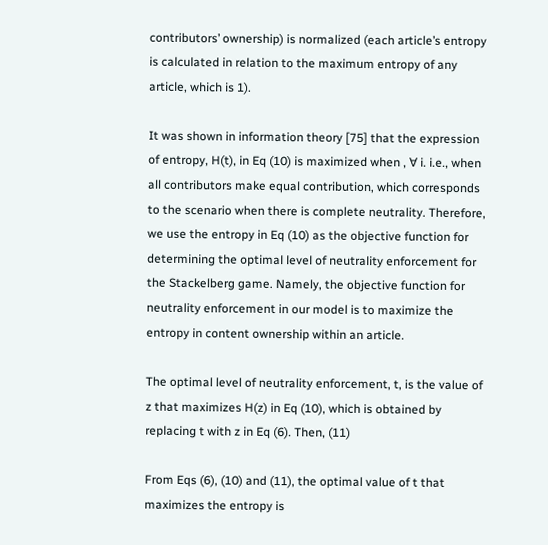contributors’ ownership) is normalized (each article’s entropy is calculated in relation to the maximum entropy of any article, which is 1).

It was shown in information theory [75] that the expression of entropy, H(t), in Eq (10) is maximized when , ∀ i. i.e., when all contributors make equal contribution, which corresponds to the scenario when there is complete neutrality. Therefore, we use the entropy in Eq (10) as the objective function for determining the optimal level of neutrality enforcement for the Stackelberg game. Namely, the objective function for neutrality enforcement in our model is to maximize the entropy in content ownership within an article.

The optimal level of neutrality enforcement, t, is the value of z that maximizes H(z) in Eq (10), which is obtained by replacing t with z in Eq (6). Then, (11)

From Eqs (6), (10) and (11), the optimal value of t that maximizes the entropy is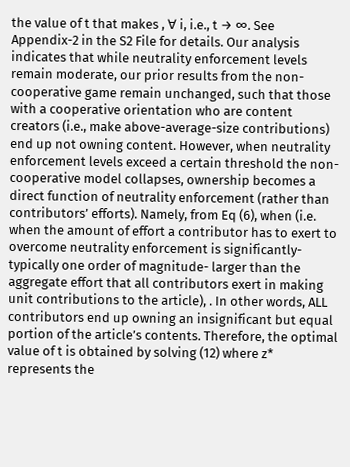the value of t that makes , ∀ i, i.e., t → ∞. See Appendix-2 in the S2 File for details. Our analysis indicates that while neutrality enforcement levels remain moderate, our prior results from the non-cooperative game remain unchanged, such that those with a cooperative orientation who are content creators (i.e., make above-average-size contributions) end up not owning content. However, when neutrality enforcement levels exceed a certain threshold the non-cooperative model collapses, ownership becomes a direct function of neutrality enforcement (rather than contributors’ efforts). Namely, from Eq (6), when (i.e. when the amount of effort a contributor has to exert to overcome neutrality enforcement is significantly- typically one order of magnitude- larger than the aggregate effort that all contributors exert in making unit contributions to the article), . In other words, ALL contributors end up owning an insignificant but equal portion of the article’s contents. Therefore, the optimal value of t is obtained by solving (12) where z* represents the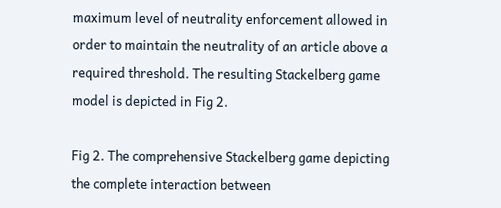maximum level of neutrality enforcement allowed in order to maintain the neutrality of an article above a required threshold. The resulting Stackelberg game model is depicted in Fig 2.

Fig 2. The comprehensive Stackelberg game depicting the complete interaction between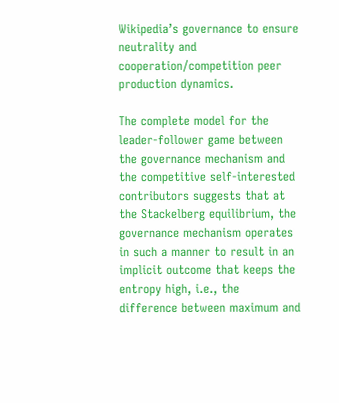Wikipedia’s governance to ensure neutrality and cooperation/competition peer production dynamics.

The complete model for the leader-follower game between the governance mechanism and the competitive self-interested contributors suggests that at the Stackelberg equilibrium, the governance mechanism operates in such a manner to result in an implicit outcome that keeps the entropy high, i.e., the difference between maximum and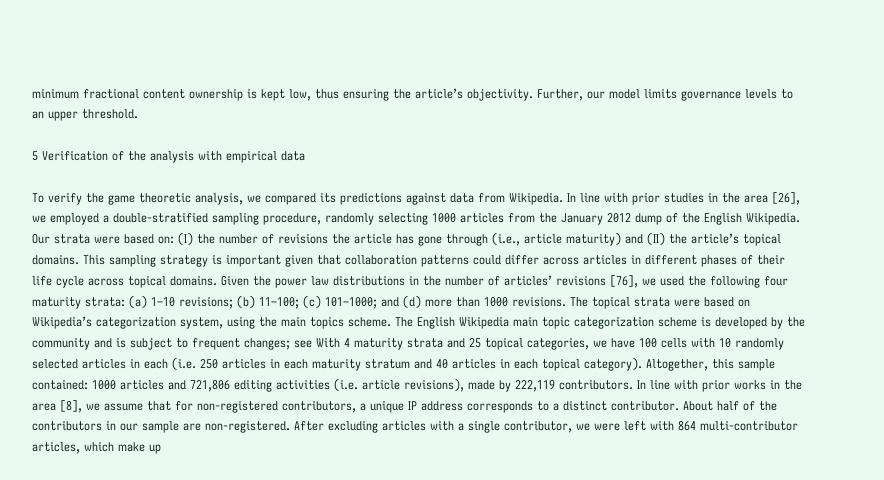minimum fractional content ownership is kept low, thus ensuring the article’s objectivity. Further, our model limits governance levels to an upper threshold.

5 Verification of the analysis with empirical data

To verify the game theoretic analysis, we compared its predictions against data from Wikipedia. In line with prior studies in the area [26], we employed a double-stratified sampling procedure, randomly selecting 1000 articles from the January 2012 dump of the English Wikipedia. Our strata were based on: (I) the number of revisions the article has gone through (i.e., article maturity) and (II) the article’s topical domains. This sampling strategy is important given that collaboration patterns could differ across articles in different phases of their life cycle across topical domains. Given the power law distributions in the number of articles’ revisions [76], we used the following four maturity strata: (a) 1–10 revisions; (b) 11–100; (c) 101–1000; and (d) more than 1000 revisions. The topical strata were based on Wikipedia’s categorization system, using the main topics scheme. The English Wikipedia main topic categorization scheme is developed by the community and is subject to frequent changes; see With 4 maturity strata and 25 topical categories, we have 100 cells with 10 randomly selected articles in each (i.e. 250 articles in each maturity stratum and 40 articles in each topical category). Altogether, this sample contained: 1000 articles and 721,806 editing activities (i.e. article revisions), made by 222,119 contributors. In line with prior works in the area [8], we assume that for non-registered contributors, a unique IP address corresponds to a distinct contributor. About half of the contributors in our sample are non-registered. After excluding articles with a single contributor, we were left with 864 multi-contributor articles, which make up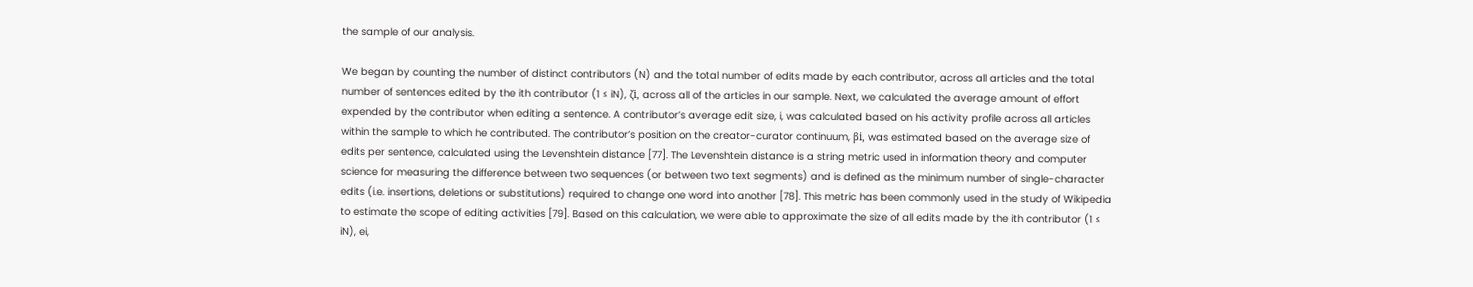the sample of our analysis.

We began by counting the number of distinct contributors (N) and the total number of edits made by each contributor, across all articles and the total number of sentences edited by the ith contributor (1 ≤ iN), ζi, across all of the articles in our sample. Next, we calculated the average amount of effort expended by the contributor when editing a sentence. A contributor’s average edit size, i, was calculated based on his activity profile across all articles within the sample to which he contributed. The contributor’s position on the creator-curator continuum, βi, was estimated based on the average size of edits per sentence, calculated using the Levenshtein distance [77]. The Levenshtein distance is a string metric used in information theory and computer science for measuring the difference between two sequences (or between two text segments) and is defined as the minimum number of single-character edits (i.e. insertions, deletions or substitutions) required to change one word into another [78]. This metric has been commonly used in the study of Wikipedia to estimate the scope of editing activities [79]. Based on this calculation, we were able to approximate the size of all edits made by the ith contributor (1 ≤ iN), ei,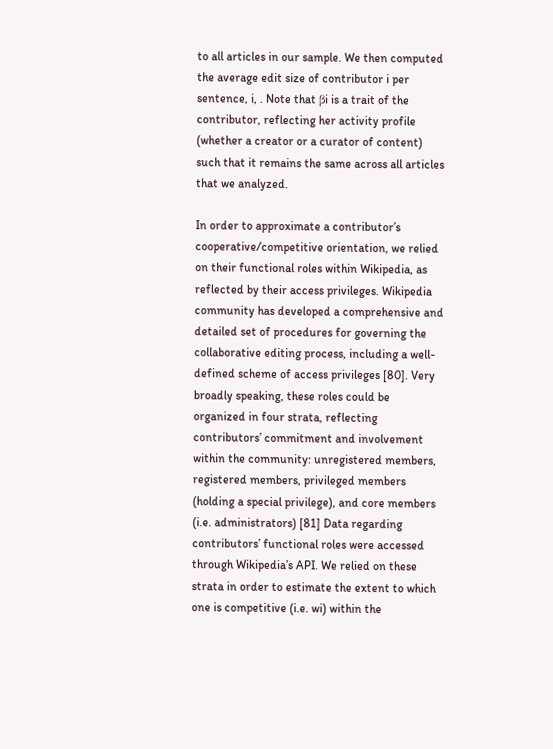to all articles in our sample. We then computed the average edit size of contributor i per sentence, i, . Note that βi is a trait of the contributor, reflecting her activity profile (whether a creator or a curator of content) such that it remains the same across all articles that we analyzed.

In order to approximate a contributor’s cooperative/competitive orientation, we relied on their functional roles within Wikipedia, as reflected by their access privileges. Wikipedia community has developed a comprehensive and detailed set of procedures for governing the collaborative editing process, including a well-defined scheme of access privileges [80]. Very broadly speaking, these roles could be organized in four strata, reflecting contributors’ commitment and involvement within the community: unregistered members, registered members, privileged members (holding a special privilege), and core members (i.e. administrators) [81] Data regarding contributors’ functional roles were accessed through Wikipedia’s API. We relied on these strata in order to estimate the extent to which one is competitive (i.e. wi) within the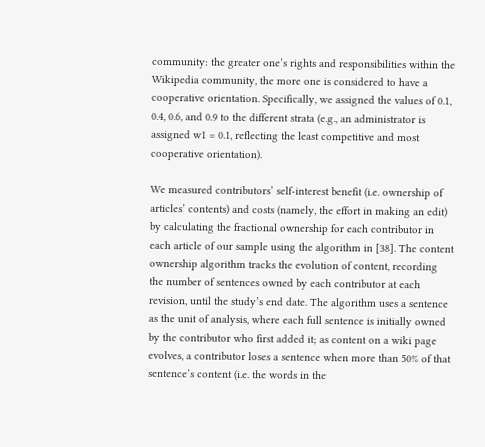community: the greater one’s rights and responsibilities within the Wikipedia community, the more one is considered to have a cooperative orientation. Specifically, we assigned the values of 0.1, 0.4, 0.6, and 0.9 to the different strata (e.g., an administrator is assigned w1 = 0.1, reflecting the least competitive and most cooperative orientation).

We measured contributors’ self-interest benefit (i.e. ownership of articles’ contents) and costs (namely, the effort in making an edit) by calculating the fractional ownership for each contributor in each article of our sample using the algorithm in [38]. The content ownership algorithm tracks the evolution of content, recording the number of sentences owned by each contributor at each revision, until the study’s end date. The algorithm uses a sentence as the unit of analysis, where each full sentence is initially owned by the contributor who first added it; as content on a wiki page evolves, a contributor loses a sentence when more than 50% of that sentence’s content (i.e. the words in the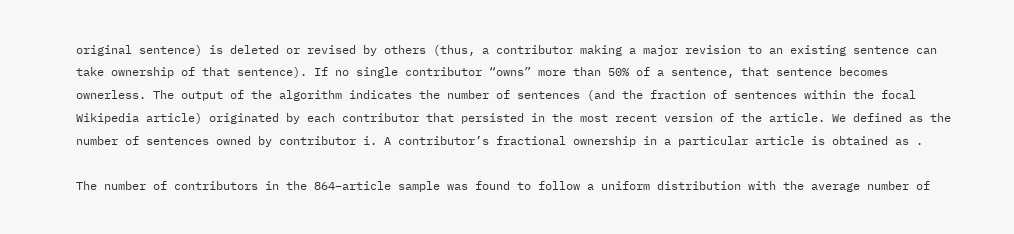original sentence) is deleted or revised by others (thus, a contributor making a major revision to an existing sentence can take ownership of that sentence). If no single contributor “owns” more than 50% of a sentence, that sentence becomes ownerless. The output of the algorithm indicates the number of sentences (and the fraction of sentences within the focal Wikipedia article) originated by each contributor that persisted in the most recent version of the article. We defined as the number of sentences owned by contributor i. A contributor’s fractional ownership in a particular article is obtained as .

The number of contributors in the 864−article sample was found to follow a uniform distribution with the average number of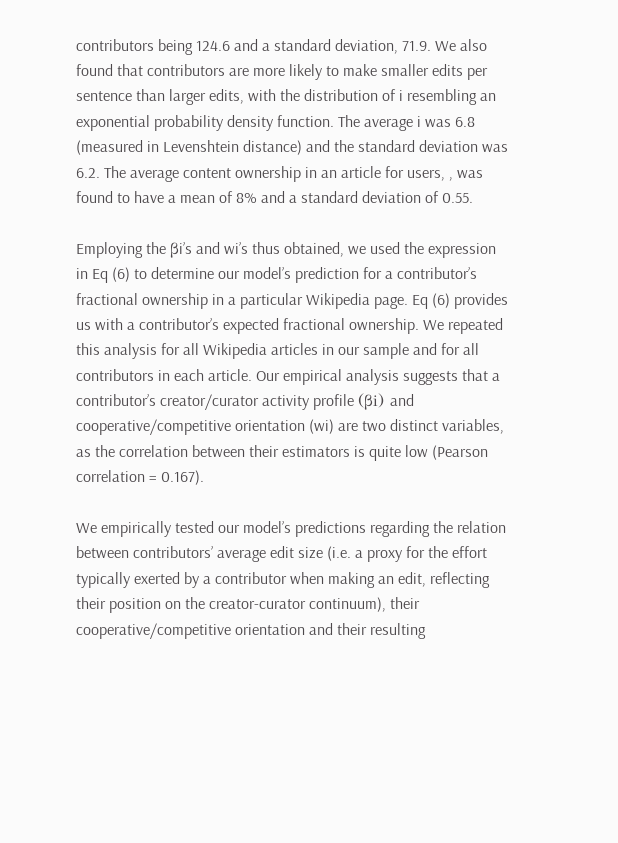contributors being 124.6 and a standard deviation, 71.9. We also found that contributors are more likely to make smaller edits per sentence than larger edits, with the distribution of i resembling an exponential probability density function. The average i was 6.8 (measured in Levenshtein distance) and the standard deviation was 6.2. The average content ownership in an article for users, , was found to have a mean of 8% and a standard deviation of 0.55.

Employing the βi’s and wi’s thus obtained, we used the expression in Eq (6) to determine our model’s prediction for a contributor’s fractional ownership in a particular Wikipedia page. Eq (6) provides us with a contributor’s expected fractional ownership. We repeated this analysis for all Wikipedia articles in our sample and for all contributors in each article. Our empirical analysis suggests that a contributor’s creator/curator activity profile (βi) and cooperative/competitive orientation (wi) are two distinct variables, as the correlation between their estimators is quite low (Pearson correlation = 0.167).

We empirically tested our model’s predictions regarding the relation between contributors’ average edit size (i.e. a proxy for the effort typically exerted by a contributor when making an edit, reflecting their position on the creator-curator continuum), their cooperative/competitive orientation and their resulting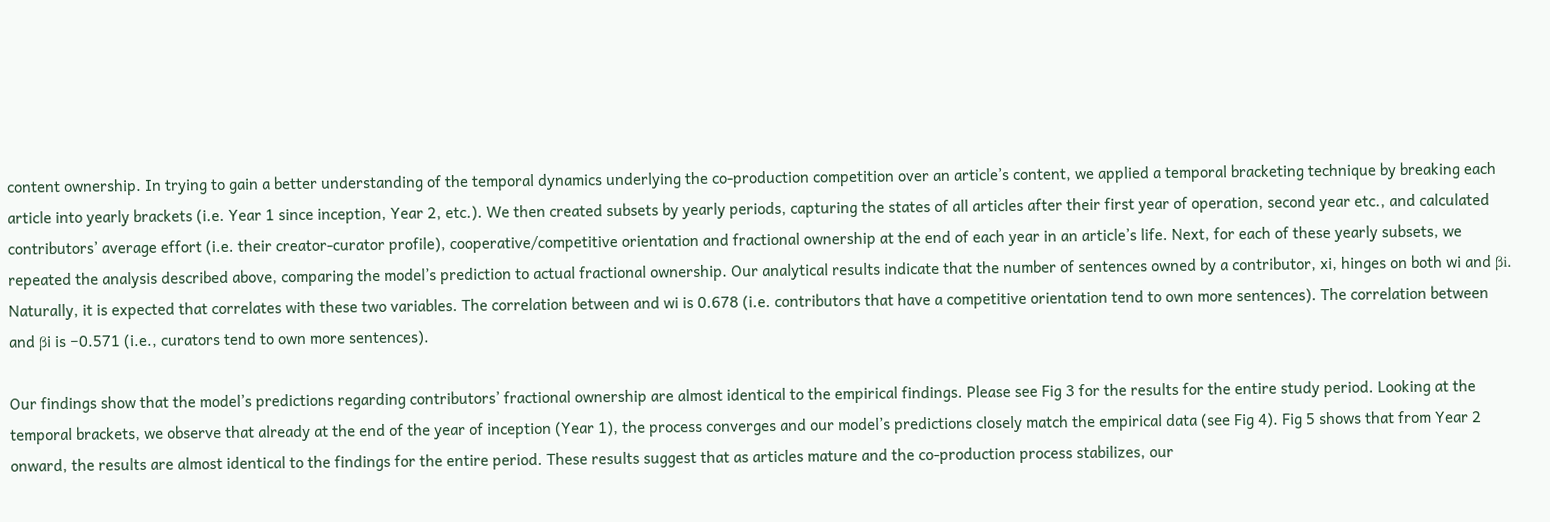content ownership. In trying to gain a better understanding of the temporal dynamics underlying the co-production competition over an article’s content, we applied a temporal bracketing technique by breaking each article into yearly brackets (i.e. Year 1 since inception, Year 2, etc.). We then created subsets by yearly periods, capturing the states of all articles after their first year of operation, second year etc., and calculated contributors’ average effort (i.e. their creator-curator profile), cooperative/competitive orientation and fractional ownership at the end of each year in an article’s life. Next, for each of these yearly subsets, we repeated the analysis described above, comparing the model’s prediction to actual fractional ownership. Our analytical results indicate that the number of sentences owned by a contributor, xi, hinges on both wi and βi. Naturally, it is expected that correlates with these two variables. The correlation between and wi is 0.678 (i.e. contributors that have a competitive orientation tend to own more sentences). The correlation between and βi is −0.571 (i.e., curators tend to own more sentences).

Our findings show that the model’s predictions regarding contributors’ fractional ownership are almost identical to the empirical findings. Please see Fig 3 for the results for the entire study period. Looking at the temporal brackets, we observe that already at the end of the year of inception (Year 1), the process converges and our model’s predictions closely match the empirical data (see Fig 4). Fig 5 shows that from Year 2 onward, the results are almost identical to the findings for the entire period. These results suggest that as articles mature and the co-production process stabilizes, our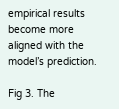empirical results become more aligned with the model’s prediction.

Fig 3. The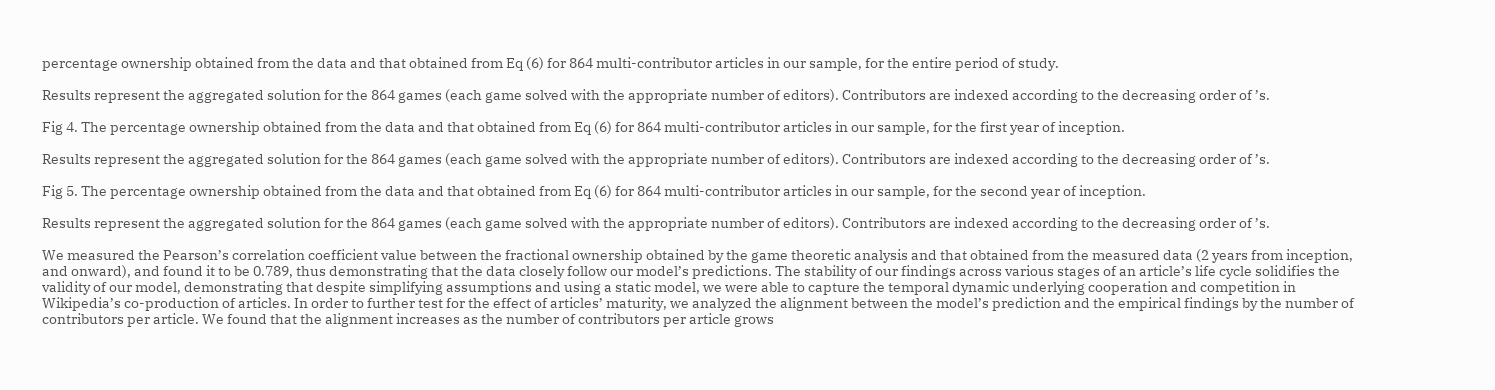percentage ownership obtained from the data and that obtained from Eq (6) for 864 multi-contributor articles in our sample, for the entire period of study.

Results represent the aggregated solution for the 864 games (each game solved with the appropriate number of editors). Contributors are indexed according to the decreasing order of ’s.

Fig 4. The percentage ownership obtained from the data and that obtained from Eq (6) for 864 multi-contributor articles in our sample, for the first year of inception.

Results represent the aggregated solution for the 864 games (each game solved with the appropriate number of editors). Contributors are indexed according to the decreasing order of ’s.

Fig 5. The percentage ownership obtained from the data and that obtained from Eq (6) for 864 multi-contributor articles in our sample, for the second year of inception.

Results represent the aggregated solution for the 864 games (each game solved with the appropriate number of editors). Contributors are indexed according to the decreasing order of ’s.

We measured the Pearson’s correlation coefficient value between the fractional ownership obtained by the game theoretic analysis and that obtained from the measured data (2 years from inception, and onward), and found it to be 0.789, thus demonstrating that the data closely follow our model’s predictions. The stability of our findings across various stages of an article’s life cycle solidifies the validity of our model, demonstrating that despite simplifying assumptions and using a static model, we were able to capture the temporal dynamic underlying cooperation and competition in Wikipedia’s co-production of articles. In order to further test for the effect of articles’ maturity, we analyzed the alignment between the model’s prediction and the empirical findings by the number of contributors per article. We found that the alignment increases as the number of contributors per article grows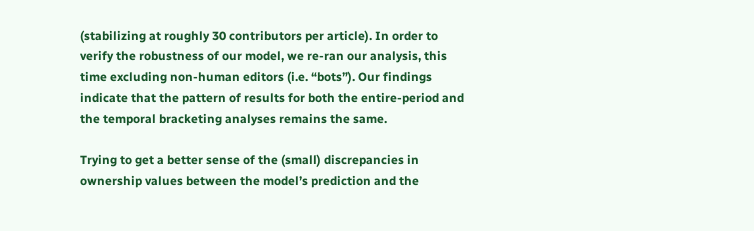(stabilizing at roughly 30 contributors per article). In order to verify the robustness of our model, we re-ran our analysis, this time excluding non-human editors (i.e. “bots”). Our findings indicate that the pattern of results for both the entire-period and the temporal bracketing analyses remains the same.

Trying to get a better sense of the (small) discrepancies in ownership values between the model’s prediction and the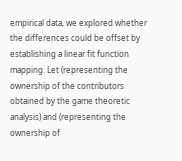empirical data, we explored whether the differences could be offset by establishing a linear fit function mapping. Let (representing the ownership of the contributors obtained by the game theoretic analysis) and (representing the ownership of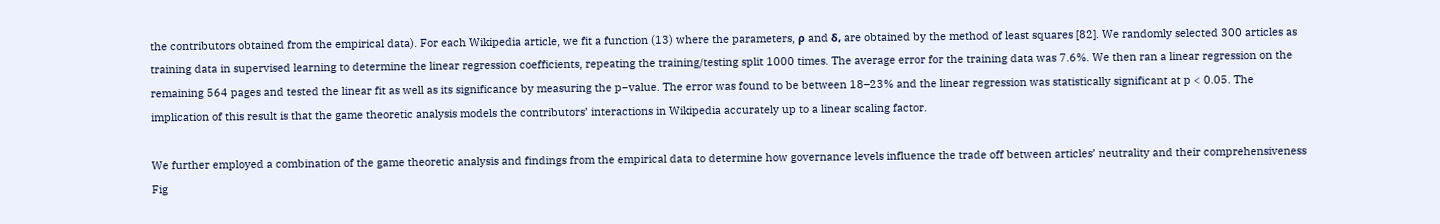the contributors obtained from the empirical data). For each Wikipedia article, we fit a function (13) where the parameters, ρ and δ, are obtained by the method of least squares [82]. We randomly selected 300 articles as training data in supervised learning to determine the linear regression coefficients, repeating the training/testing split 1000 times. The average error for the training data was 7.6%. We then ran a linear regression on the remaining 564 pages and tested the linear fit as well as its significance by measuring the p−value. The error was found to be between 18–23% and the linear regression was statistically significant at p < 0.05. The implication of this result is that the game theoretic analysis models the contributors’ interactions in Wikipedia accurately up to a linear scaling factor.

We further employed a combination of the game theoretic analysis and findings from the empirical data to determine how governance levels influence the trade off between articles’ neutrality and their comprehensiveness Fig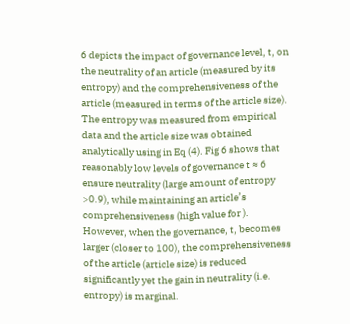6 depicts the impact of governance level, t, on the neutrality of an article (measured by its entropy) and the comprehensiveness of the article (measured in terms of the article size). The entropy was measured from empirical data and the article size was obtained analytically using in Eq (4). Fig 6 shows that reasonably low levels of governance t ≈ 6 ensure neutrality (large amount of entropy >0.9), while maintaining an article’s comprehensiveness (high value for ). However, when the governance, t, becomes larger (closer to 100), the comprehensiveness of the article (article size) is reduced significantly yet the gain in neutrality (i.e. entropy) is marginal.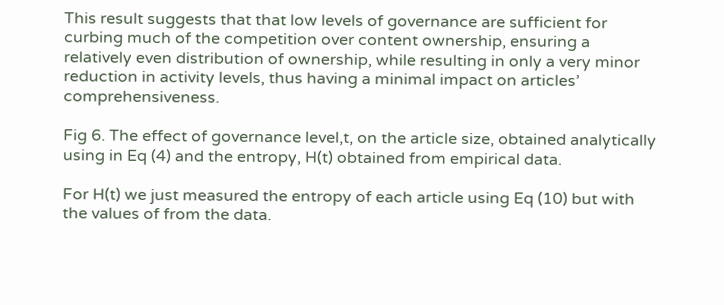This result suggests that that low levels of governance are sufficient for curbing much of the competition over content ownership, ensuring a relatively even distribution of ownership, while resulting in only a very minor reduction in activity levels, thus having a minimal impact on articles’ comprehensiveness.

Fig 6. The effect of governance level,t, on the article size, obtained analytically using in Eq (4) and the entropy, H(t) obtained from empirical data.

For H(t) we just measured the entropy of each article using Eq (10) but with the values of from the data.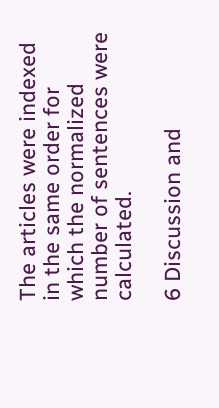The articles were indexed in the same order for which the normalized number of sentences were calculated.

6 Discussion and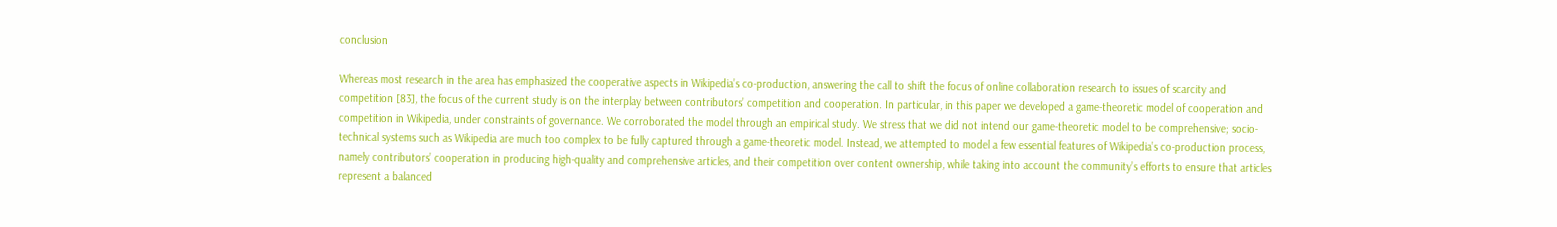conclusion

Whereas most research in the area has emphasized the cooperative aspects in Wikipedia’s co-production, answering the call to shift the focus of online collaboration research to issues of scarcity and competition [83], the focus of the current study is on the interplay between contributors’ competition and cooperation. In particular, in this paper we developed a game-theoretic model of cooperation and competition in Wikipedia, under constraints of governance. We corroborated the model through an empirical study. We stress that we did not intend our game-theoretic model to be comprehensive; socio-technical systems such as Wikipedia are much too complex to be fully captured through a game-theoretic model. Instead, we attempted to model a few essential features of Wikipedia’s co-production process, namely contributors’ cooperation in producing high-quality and comprehensive articles, and their competition over content ownership, while taking into account the community’s efforts to ensure that articles represent a balanced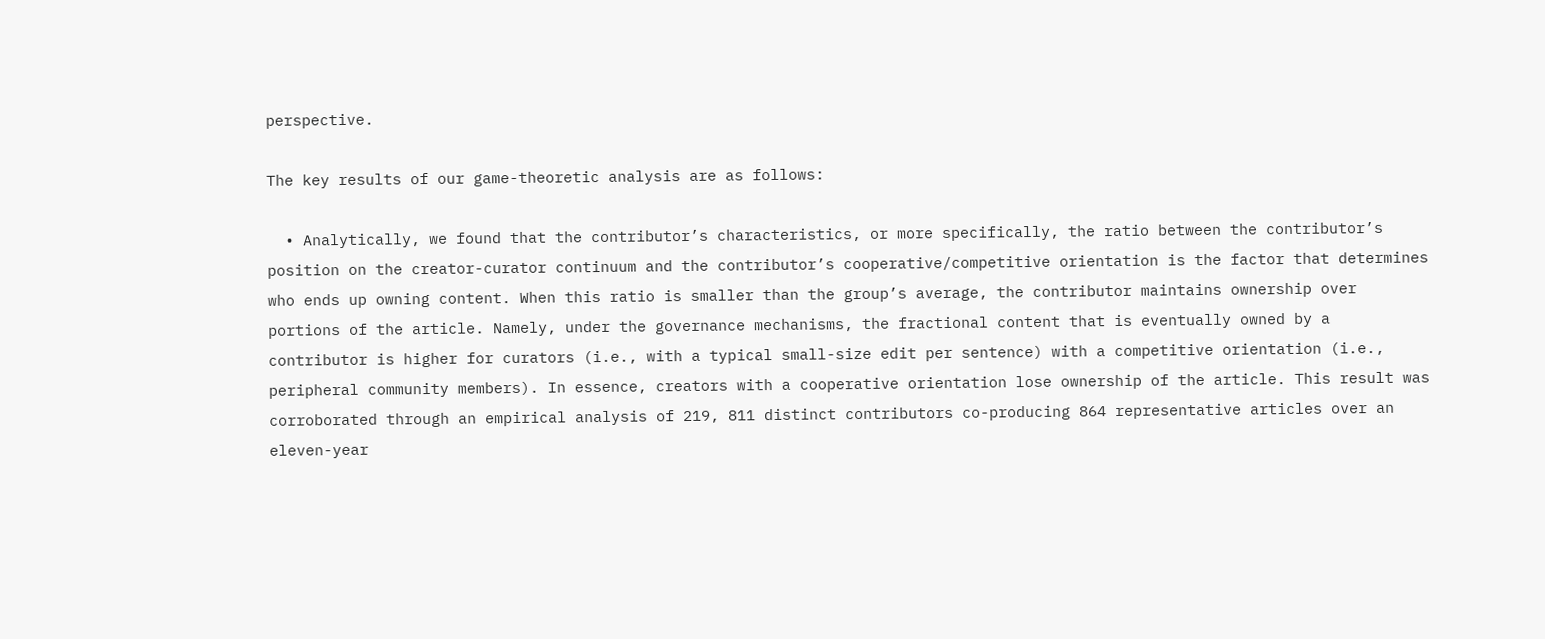perspective.

The key results of our game-theoretic analysis are as follows:

  • Analytically, we found that the contributor’s characteristics, or more specifically, the ratio between the contributor’s position on the creator-curator continuum and the contributor’s cooperative/competitive orientation is the factor that determines who ends up owning content. When this ratio is smaller than the group’s average, the contributor maintains ownership over portions of the article. Namely, under the governance mechanisms, the fractional content that is eventually owned by a contributor is higher for curators (i.e., with a typical small-size edit per sentence) with a competitive orientation (i.e., peripheral community members). In essence, creators with a cooperative orientation lose ownership of the article. This result was corroborated through an empirical analysis of 219, 811 distinct contributors co-producing 864 representative articles over an eleven-year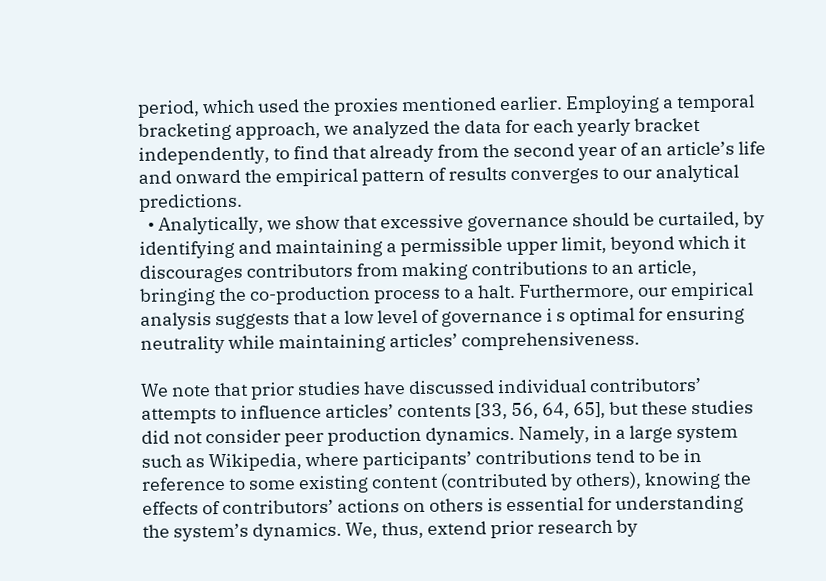period, which used the proxies mentioned earlier. Employing a temporal bracketing approach, we analyzed the data for each yearly bracket independently, to find that already from the second year of an article’s life and onward the empirical pattern of results converges to our analytical predictions.
  • Analytically, we show that excessive governance should be curtailed, by identifying and maintaining a permissible upper limit, beyond which it discourages contributors from making contributions to an article, bringing the co-production process to a halt. Furthermore, our empirical analysis suggests that a low level of governance i s optimal for ensuring neutrality while maintaining articles’ comprehensiveness.

We note that prior studies have discussed individual contributors’ attempts to influence articles’ contents [33, 56, 64, 65], but these studies did not consider peer production dynamics. Namely, in a large system such as Wikipedia, where participants’ contributions tend to be in reference to some existing content (contributed by others), knowing the effects of contributors’ actions on others is essential for understanding the system’s dynamics. We, thus, extend prior research by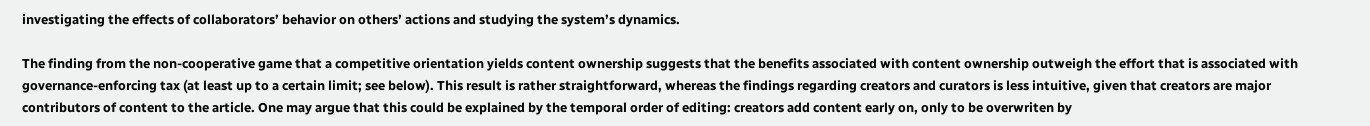investigating the effects of collaborators’ behavior on others’ actions and studying the system’s dynamics.

The finding from the non-cooperative game that a competitive orientation yields content ownership suggests that the benefits associated with content ownership outweigh the effort that is associated with governance-enforcing tax (at least up to a certain limit; see below). This result is rather straightforward, whereas the findings regarding creators and curators is less intuitive, given that creators are major contributors of content to the article. One may argue that this could be explained by the temporal order of editing: creators add content early on, only to be overwriten by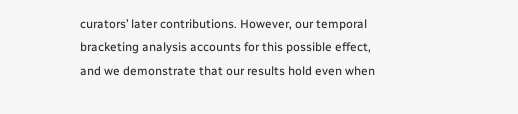curators’ later contributions. However, our temporal bracketing analysis accounts for this possible effect, and we demonstrate that our results hold even when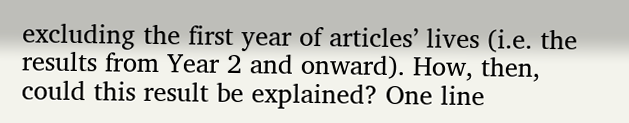excluding the first year of articles’ lives (i.e. the results from Year 2 and onward). How, then, could this result be explained? One line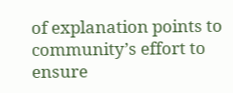of explanation points to community’s effort to ensure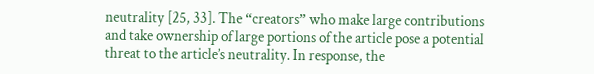neutrality [25, 33]. The “creators” who make large contributions and take ownership of large portions of the article pose a potential threat to the article’s neutrality. In response, the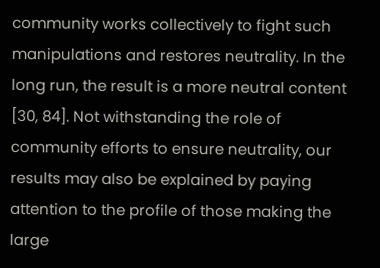community works collectively to fight such manipulations and restores neutrality. In the long run, the result is a more neutral content [30, 84]. Not withstanding the role of community efforts to ensure neutrality, our results may also be explained by paying attention to the profile of those making the large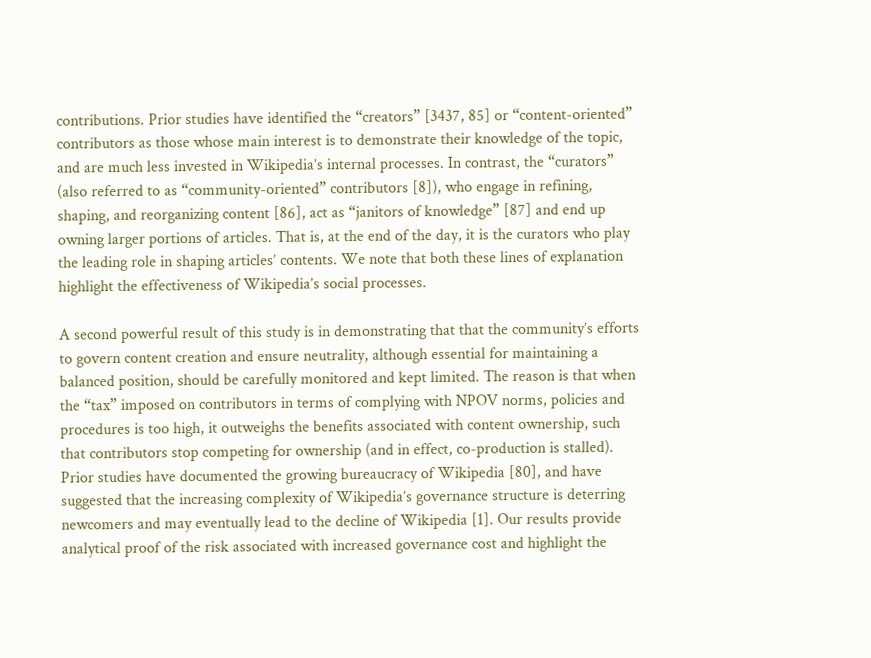contributions. Prior studies have identified the “creators” [3437, 85] or “content-oriented” contributors as those whose main interest is to demonstrate their knowledge of the topic, and are much less invested in Wikipedia’s internal processes. In contrast, the “curators” (also referred to as “community-oriented” contributors [8]), who engage in refining, shaping, and reorganizing content [86], act as “janitors of knowledge” [87] and end up owning larger portions of articles. That is, at the end of the day, it is the curators who play the leading role in shaping articles’ contents. We note that both these lines of explanation highlight the effectiveness of Wikipedia’s social processes.

A second powerful result of this study is in demonstrating that that the community’s efforts to govern content creation and ensure neutrality, although essential for maintaining a balanced position, should be carefully monitored and kept limited. The reason is that when the “tax” imposed on contributors in terms of complying with NPOV norms, policies and procedures is too high, it outweighs the benefits associated with content ownership, such that contributors stop competing for ownership (and in effect, co-production is stalled). Prior studies have documented the growing bureaucracy of Wikipedia [80], and have suggested that the increasing complexity of Wikipedia’s governance structure is deterring newcomers and may eventually lead to the decline of Wikipedia [1]. Our results provide analytical proof of the risk associated with increased governance cost and highlight the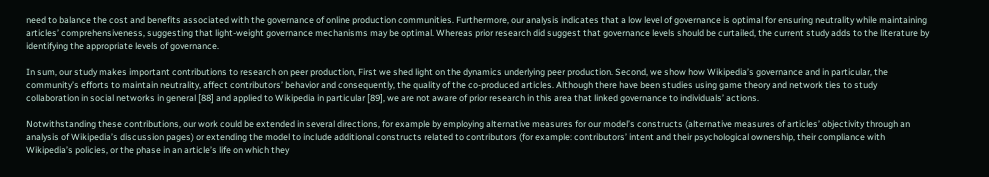need to balance the cost and benefits associated with the governance of online production communities. Furthermore, our analysis indicates that a low level of governance is optimal for ensuring neutrality while maintaining articles’ comprehensiveness, suggesting that light-weight governance mechanisms may be optimal. Whereas prior research did suggest that governance levels should be curtailed, the current study adds to the literature by identifying the appropriate levels of governance.

In sum, our study makes important contributions to research on peer production, First we shed light on the dynamics underlying peer production. Second, we show how Wikipedia’s governance and in particular, the community’s efforts to maintain neutrality, affect contributors’ behavior and consequently, the quality of the co-produced articles. Although there have been studies using game theory and network ties to study collaboration in social networks in general [88] and applied to Wikipedia in particular [89], we are not aware of prior research in this area that linked governance to individuals’ actions.

Notwithstanding these contributions, our work could be extended in several directions, for example by employing alternative measures for our model’s constructs (alternative measures of articles’ objectivity through an analysis of Wikipedia’s discussion pages) or extending the model to include additional constructs related to contributors (for example: contributors’ intent and their psychological ownership, their compliance with Wikipedia’s policies, or the phase in an article’s life on which they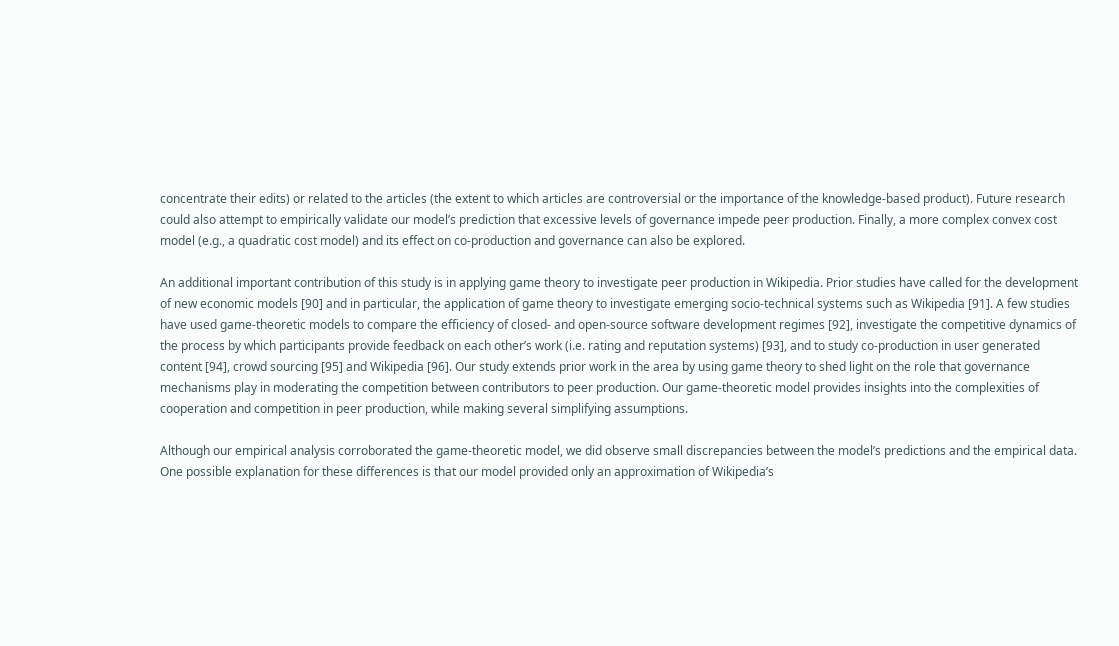concentrate their edits) or related to the articles (the extent to which articles are controversial or the importance of the knowledge-based product). Future research could also attempt to empirically validate our model’s prediction that excessive levels of governance impede peer production. Finally, a more complex convex cost model (e.g., a quadratic cost model) and its effect on co-production and governance can also be explored.

An additional important contribution of this study is in applying game theory to investigate peer production in Wikipedia. Prior studies have called for the development of new economic models [90] and in particular, the application of game theory to investigate emerging socio-technical systems such as Wikipedia [91]. A few studies have used game-theoretic models to compare the efficiency of closed- and open-source software development regimes [92], investigate the competitive dynamics of the process by which participants provide feedback on each other’s work (i.e. rating and reputation systems) [93], and to study co-production in user generated content [94], crowd sourcing [95] and Wikipedia [96]. Our study extends prior work in the area by using game theory to shed light on the role that governance mechanisms play in moderating the competition between contributors to peer production. Our game-theoretic model provides insights into the complexities of cooperation and competition in peer production, while making several simplifying assumptions.

Although our empirical analysis corroborated the game-theoretic model, we did observe small discrepancies between the model’s predictions and the empirical data. One possible explanation for these differences is that our model provided only an approximation of Wikipedia’s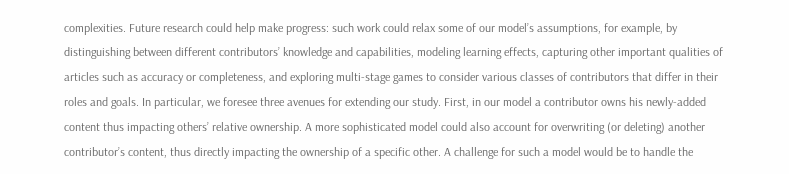complexities. Future research could help make progress: such work could relax some of our model’s assumptions, for example, by distinguishing between different contributors’ knowledge and capabilities, modeling learning effects, capturing other important qualities of articles such as accuracy or completeness, and exploring multi-stage games to consider various classes of contributors that differ in their roles and goals. In particular, we foresee three avenues for extending our study. First, in our model a contributor owns his newly-added content thus impacting others’ relative ownership. A more sophisticated model could also account for overwriting (or deleting) another contributor’s content, thus directly impacting the ownership of a specific other. A challenge for such a model would be to handle the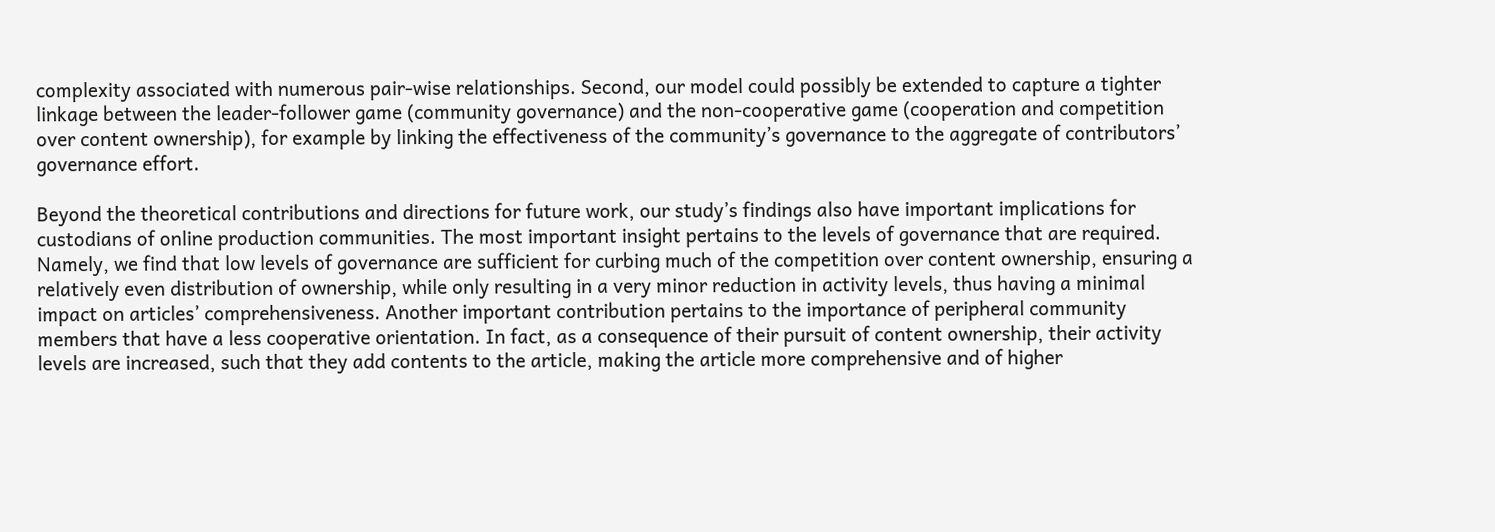complexity associated with numerous pair-wise relationships. Second, our model could possibly be extended to capture a tighter linkage between the leader-follower game (community governance) and the non-cooperative game (cooperation and competition over content ownership), for example by linking the effectiveness of the community’s governance to the aggregate of contributors’ governance effort.

Beyond the theoretical contributions and directions for future work, our study’s findings also have important implications for custodians of online production communities. The most important insight pertains to the levels of governance that are required. Namely, we find that low levels of governance are sufficient for curbing much of the competition over content ownership, ensuring a relatively even distribution of ownership, while only resulting in a very minor reduction in activity levels, thus having a minimal impact on articles’ comprehensiveness. Another important contribution pertains to the importance of peripheral community members that have a less cooperative orientation. In fact, as a consequence of their pursuit of content ownership, their activity levels are increased, such that they add contents to the article, making the article more comprehensive and of higher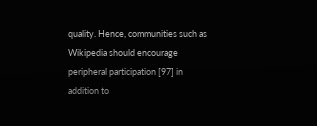quality. Hence, communities such as Wikipedia should encourage peripheral participation [97] in addition to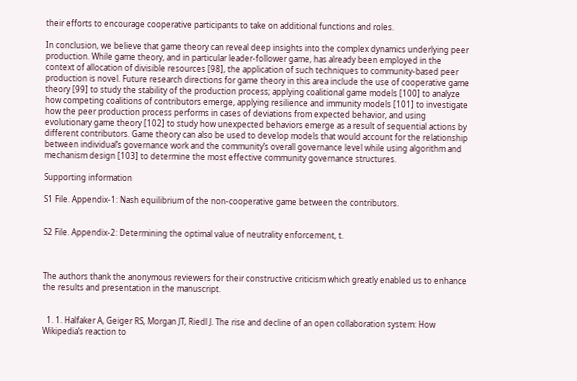their efforts to encourage cooperative participants to take on additional functions and roles.

In conclusion, we believe that game theory can reveal deep insights into the complex dynamics underlying peer production. While game theory, and in particular leader-follower game, has already been employed in the context of allocation of divisible resources [98], the application of such techniques to community-based peer production is novel. Future research directions for game theory in this area include the use of cooperative game theory [99] to study the stability of the production process; applying coalitional game models [100] to analyze how competing coalitions of contributors emerge, applying resilience and immunity models [101] to investigate how the peer production process performs in cases of deviations from expected behavior, and using evolutionary game theory [102] to study how unexpected behaviors emerge as a result of sequential actions by different contributors. Game theory can also be used to develop models that would account for the relationship between individual’s governance work and the community’s overall governance level while using algorithm and mechanism design [103] to determine the most effective community governance structures.

Supporting information

S1 File. Appendix-1: Nash equilibrium of the non-cooperative game between the contributors.


S2 File. Appendix-2: Determining the optimal value of neutrality enforcement, t.



The authors thank the anonymous reviewers for their constructive criticism which greatly enabled us to enhance the results and presentation in the manuscript.


  1. 1. Halfaker A, Geiger RS, Morgan JT, Riedl J. The rise and decline of an open collaboration system: How Wikipedia’s reaction to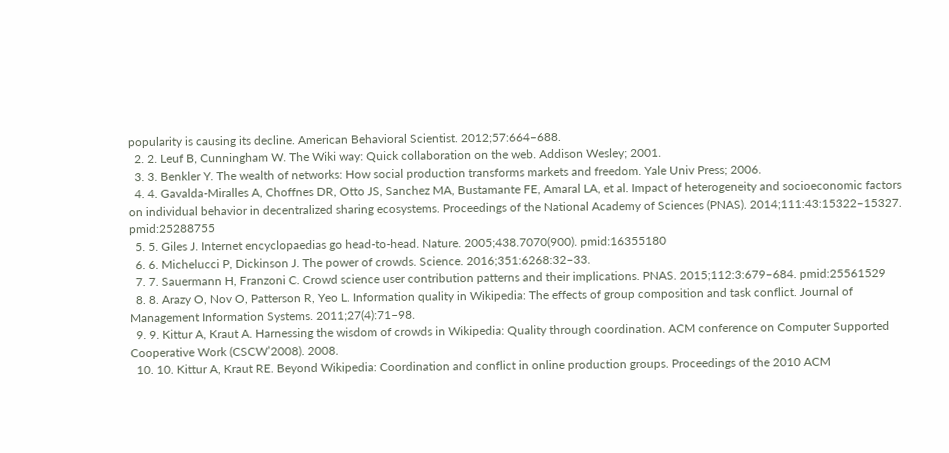popularity is causing its decline. American Behavioral Scientist. 2012;57:664–688.
  2. 2. Leuf B, Cunningham W. The Wiki way: Quick collaboration on the web. Addison Wesley; 2001.
  3. 3. Benkler Y. The wealth of networks: How social production transforms markets and freedom. Yale Univ Press; 2006.
  4. 4. Gavalda-Miralles A, Choffnes DR, Otto JS, Sanchez MA, Bustamante FE, Amaral LA, et al. Impact of heterogeneity and socioeconomic factors on individual behavior in decentralized sharing ecosystems. Proceedings of the National Academy of Sciences (PNAS). 2014;111:43:15322–15327. pmid:25288755
  5. 5. Giles J. Internet encyclopaedias go head-to-head. Nature. 2005;438.7070(900). pmid:16355180
  6. 6. Michelucci P, Dickinson J. The power of crowds. Science. 2016;351:6268:32–33.
  7. 7. Sauermann H, Franzoni C. Crowd science user contribution patterns and their implications. PNAS. 2015;112:3:679–684. pmid:25561529
  8. 8. Arazy O, Nov O, Patterson R, Yeo L. Information quality in Wikipedia: The effects of group composition and task conflict. Journal of Management Information Systems. 2011;27(4):71–98.
  9. 9. Kittur A, Kraut A. Harnessing the wisdom of crowds in Wikipedia: Quality through coordination. ACM conference on Computer Supported Cooperative Work (CSCW’2008). 2008.
  10. 10. Kittur A, Kraut RE. Beyond Wikipedia: Coordination and conflict in online production groups. Proceedings of the 2010 ACM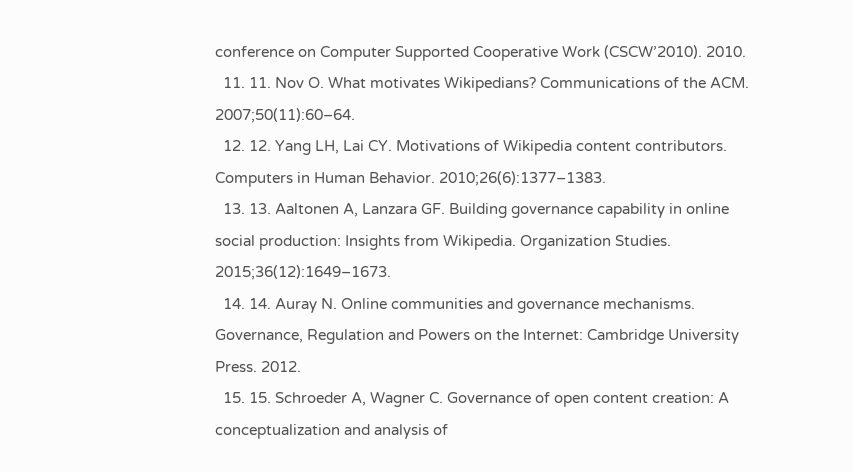conference on Computer Supported Cooperative Work (CSCW’2010). 2010.
  11. 11. Nov O. What motivates Wikipedians? Communications of the ACM. 2007;50(11):60–64.
  12. 12. Yang LH, Lai CY. Motivations of Wikipedia content contributors. Computers in Human Behavior. 2010;26(6):1377–1383.
  13. 13. Aaltonen A, Lanzara GF. Building governance capability in online social production: Insights from Wikipedia. Organization Studies. 2015;36(12):1649–1673.
  14. 14. Auray N. Online communities and governance mechanisms. Governance, Regulation and Powers on the Internet: Cambridge University Press. 2012.
  15. 15. Schroeder A, Wagner C. Governance of open content creation: A conceptualization and analysis of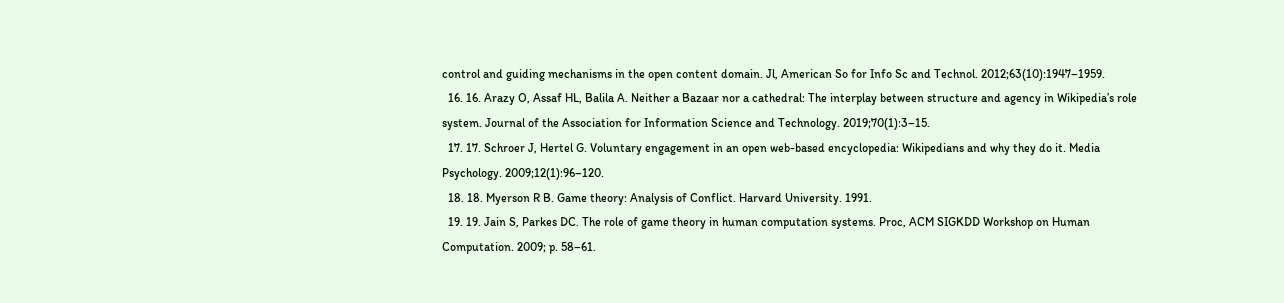control and guiding mechanisms in the open content domain. Jl, American So for Info Sc and Technol. 2012;63(10):1947–1959.
  16. 16. Arazy O, Assaf HL, Balila A. Neither a Bazaar nor a cathedral: The interplay between structure and agency in Wikipedia’s role system. Journal of the Association for Information Science and Technology. 2019;70(1):3–15.
  17. 17. Schroer J, Hertel G. Voluntary engagement in an open web-based encyclopedia: Wikipedians and why they do it. Media Psychology. 2009;12(1):96–120.
  18. 18. Myerson R B. Game theory: Analysis of Conflict. Harvard University. 1991.
  19. 19. Jain S, Parkes DC. The role of game theory in human computation systems. Proc, ACM SIGKDD Workshop on Human Computation. 2009; p. 58–61.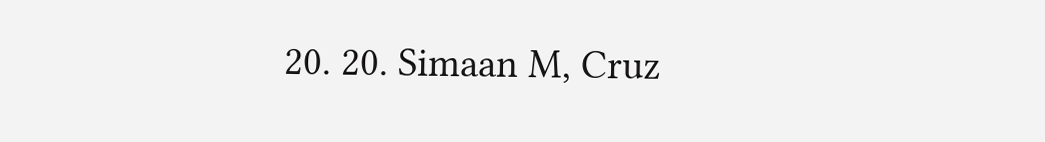20. 20. Simaan M, Cruz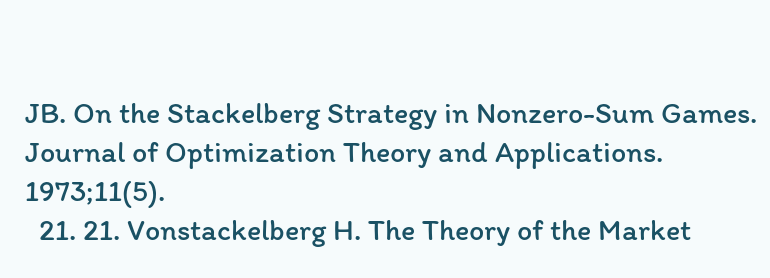JB. On the Stackelberg Strategy in Nonzero-Sum Games. Journal of Optimization Theory and Applications. 1973;11(5).
  21. 21. Vonstackelberg H. The Theory of the Market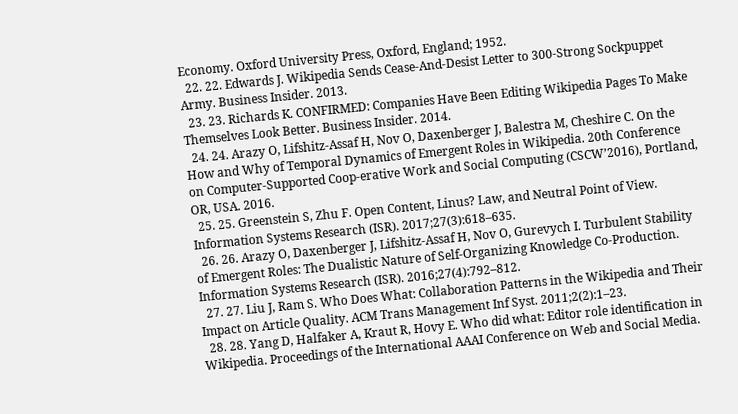Economy. Oxford University Press, Oxford, England; 1952.
  22. 22. Edwards J. Wikipedia Sends Cease-And-Desist Letter to 300-Strong Sockpuppet Army. Business Insider. 2013.
  23. 23. Richards K. CONFIRMED: Companies Have Been Editing Wikipedia Pages To Make Themselves Look Better. Business Insider. 2014.
  24. 24. Arazy O, Lifshitz-Assaf H, Nov O, Daxenberger J, Balestra M, Cheshire C. On the How and Why of Temporal Dynamics of Emergent Roles in Wikipedia. 20th Conference on Computer-Supported Coop-erative Work and Social Computing (CSCW’2016), Portland, OR, USA. 2016.
  25. 25. Greenstein S, Zhu F. Open Content, Linus? Law, and Neutral Point of View. Information Systems Research (ISR). 2017;27(3):618–635.
  26. 26. Arazy O, Daxenberger J, Lifshitz-Assaf H, Nov O, Gurevych I. Turbulent Stability of Emergent Roles: The Dualistic Nature of Self-Organizing Knowledge Co-Production. Information Systems Research (ISR). 2016;27(4):792–812.
  27. 27. Liu J, Ram S. Who Does What: Collaboration Patterns in the Wikipedia and Their Impact on Article Quality. ACM Trans Management Inf Syst. 2011;2(2):1–23.
  28. 28. Yang D, Halfaker A, Kraut R, Hovy E. Who did what: Editor role identification in Wikipedia. Proceedings of the International AAAI Conference on Web and Social Media.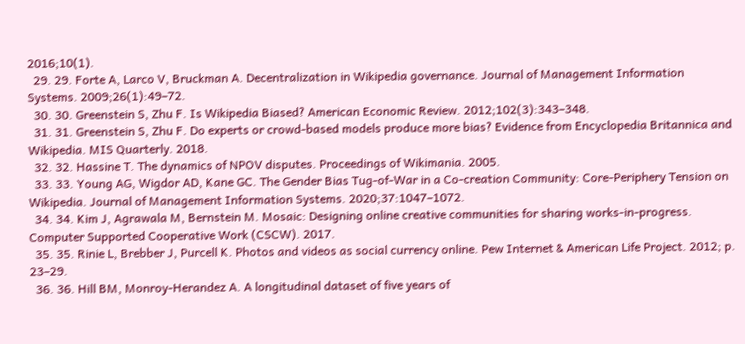2016;10(1).
  29. 29. Forte A, Larco V, Bruckman A. Decentralization in Wikipedia governance. Journal of Management Information Systems. 2009;26(1):49–72.
  30. 30. Greenstein S, Zhu F. Is Wikipedia Biased? American Economic Review. 2012;102(3):343–348.
  31. 31. Greenstein S, Zhu F. Do experts or crowd-based models produce more bias? Evidence from Encyclopedia Britannica and Wikipedia. MIS Quarterly. 2018.
  32. 32. Hassine T. The dynamics of NPOV disputes. Proceedings of Wikimania. 2005.
  33. 33. Young AG, Wigdor AD, Kane GC. The Gender Bias Tug-of-War in a Co-creation Community: Core-Periphery Tension on Wikipedia. Journal of Management Information Systems. 2020;37:1047–1072.
  34. 34. Kim J, Agrawala M, Bernstein M. Mosaic: Designing online creative communities for sharing works-in-progress. Computer Supported Cooperative Work (CSCW). 2017.
  35. 35. Rinie L, Brebber J, Purcell K. Photos and videos as social currency online. Pew Internet & American Life Project. 2012; p. 23–29.
  36. 36. Hill BM, Monroy-Herandez A. A longitudinal dataset of five years of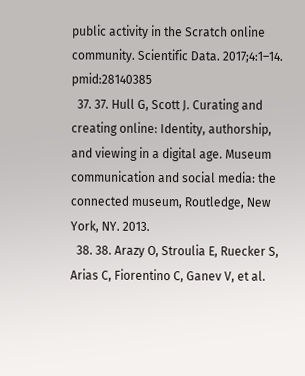public activity in the Scratch online community. Scientific Data. 2017;4:1–14. pmid:28140385
  37. 37. Hull G, Scott J. Curating and creating online: Identity, authorship, and viewing in a digital age. Museum communication and social media: the connected museum, Routledge, New York, NY. 2013.
  38. 38. Arazy O, Stroulia E, Ruecker S, Arias C, Fiorentino C, Ganev V, et al.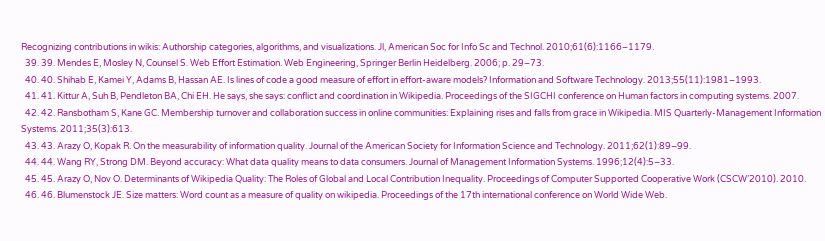Recognizing contributions in wikis: Authorship categories, algorithms, and visualizations. Jl, American Soc for Info Sc and Technol. 2010;61(6):1166–1179.
  39. 39. Mendes E, Mosley N, Counsel S. Web Effort Estimation. Web Engineering, Springer Berlin Heidelberg. 2006; p. 29–73.
  40. 40. Shihab E, Kamei Y, Adams B, Hassan AE. Is lines of code a good measure of effort in effort-aware models? Information and Software Technology. 2013;55(11):1981–1993.
  41. 41. Kittur A, Suh B, Pendleton BA, Chi EH. He says, she says: conflict and coordination in Wikipedia. Proceedings of the SIGCHI conference on Human factors in computing systems. 2007.
  42. 42. Ransbotham S, Kane GC. Membership turnover and collaboration success in online communities: Explaining rises and falls from grace in Wikipedia. MIS Quarterly-Management Information Systems. 2011;35(3):613.
  43. 43. Arazy O, Kopak R. On the measurability of information quality. Journal of the American Society for Information Science and Technology. 2011;62(1):89–99.
  44. 44. Wang RY, Strong DM. Beyond accuracy: What data quality means to data consumers. Journal of Management Information Systems. 1996;12(4):5–33.
  45. 45. Arazy O, Nov O. Determinants of Wikipedia Quality: The Roles of Global and Local Contribution Inequality. Proceedings of Computer Supported Cooperative Work (CSCW’2010). 2010.
  46. 46. Blumenstock JE. Size matters: Word count as a measure of quality on wikipedia. Proceedings of the 17th international conference on World Wide Web.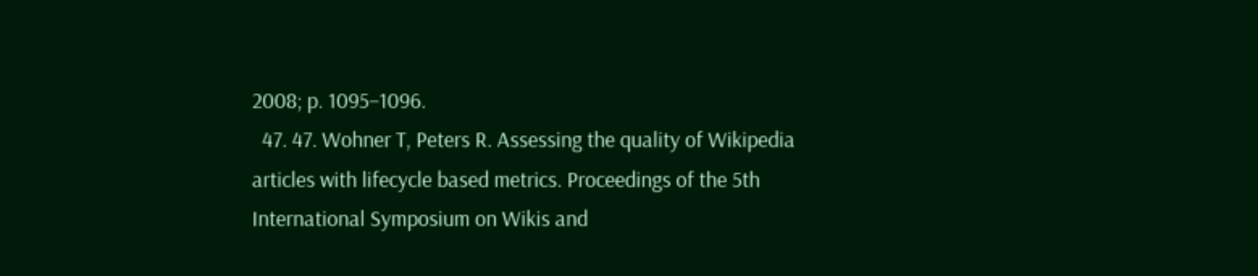2008; p. 1095–1096.
  47. 47. Wohner T, Peters R. Assessing the quality of Wikipedia articles with lifecycle based metrics. Proceedings of the 5th International Symposium on Wikis and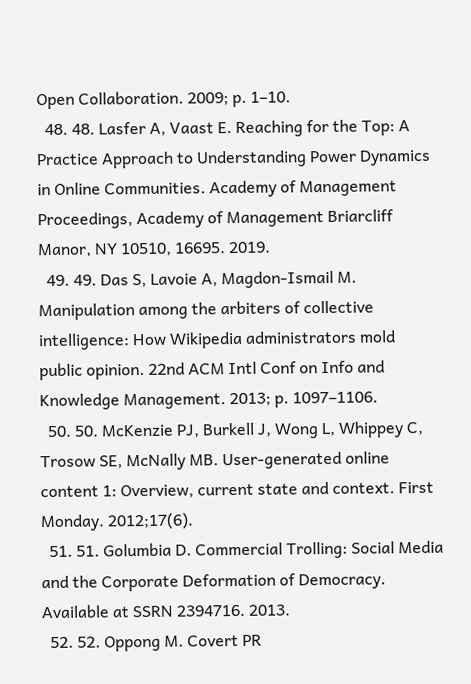Open Collaboration. 2009; p. 1–10.
  48. 48. Lasfer A, Vaast E. Reaching for the Top: A Practice Approach to Understanding Power Dynamics in Online Communities. Academy of Management Proceedings, Academy of Management Briarcliff Manor, NY 10510, 16695. 2019.
  49. 49. Das S, Lavoie A, Magdon-Ismail M. Manipulation among the arbiters of collective intelligence: How Wikipedia administrators mold public opinion. 22nd ACM Intl Conf on Info and Knowledge Management. 2013; p. 1097–1106.
  50. 50. McKenzie PJ, Burkell J, Wong L, Whippey C, Trosow SE, McNally MB. User-generated online content 1: Overview, current state and context. First Monday. 2012;17(6).
  51. 51. Golumbia D. Commercial Trolling: Social Media and the Corporate Deformation of Democracy. Available at SSRN 2394716. 2013.
  52. 52. Oppong M. Covert PR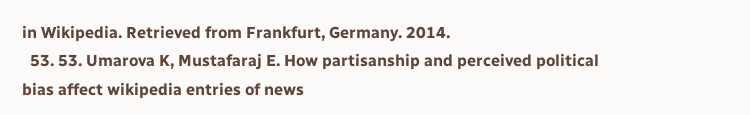in Wikipedia. Retrieved from Frankfurt, Germany. 2014.
  53. 53. Umarova K, Mustafaraj E. How partisanship and perceived political bias affect wikipedia entries of news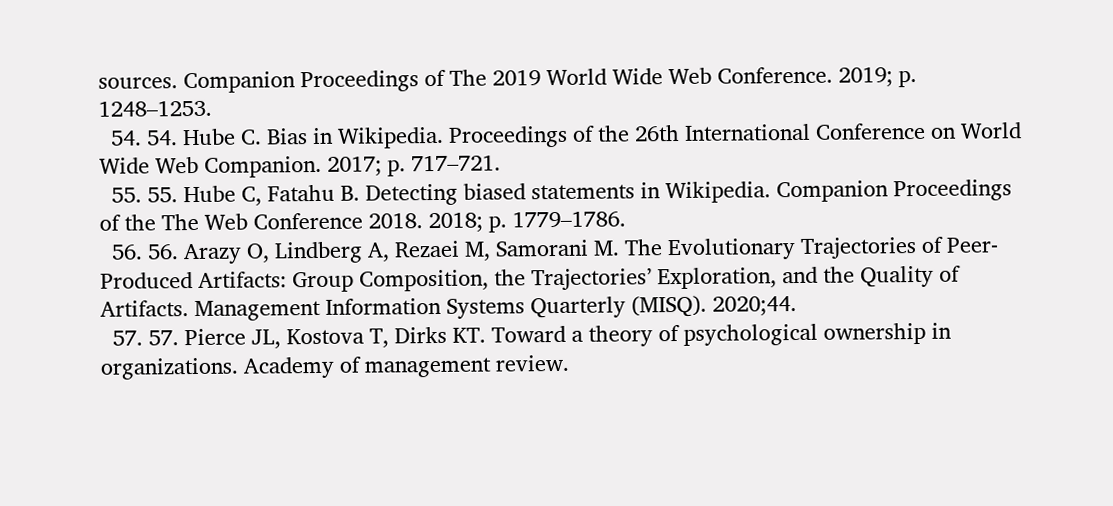sources. Companion Proceedings of The 2019 World Wide Web Conference. 2019; p. 1248–1253.
  54. 54. Hube C. Bias in Wikipedia. Proceedings of the 26th International Conference on World Wide Web Companion. 2017; p. 717–721.
  55. 55. Hube C, Fatahu B. Detecting biased statements in Wikipedia. Companion Proceedings of the The Web Conference 2018. 2018; p. 1779–1786.
  56. 56. Arazy O, Lindberg A, Rezaei M, Samorani M. The Evolutionary Trajectories of Peer-Produced Artifacts: Group Composition, the Trajectories’ Exploration, and the Quality of Artifacts. Management Information Systems Quarterly (MISQ). 2020;44.
  57. 57. Pierce JL, Kostova T, Dirks KT. Toward a theory of psychological ownership in organizations. Academy of management review.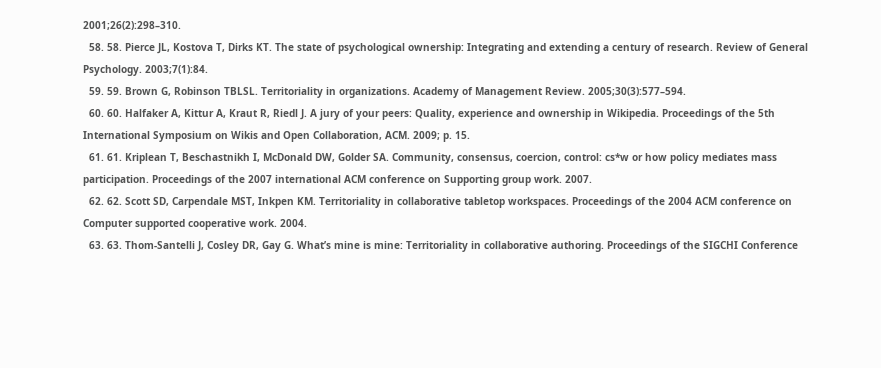2001;26(2):298–310.
  58. 58. Pierce JL, Kostova T, Dirks KT. The state of psychological ownership: Integrating and extending a century of research. Review of General Psychology. 2003;7(1):84.
  59. 59. Brown G, Robinson TBLSL. Territoriality in organizations. Academy of Management Review. 2005;30(3):577–594.
  60. 60. Halfaker A, Kittur A, Kraut R, Riedl J. A jury of your peers: Quality, experience and ownership in Wikipedia. Proceedings of the 5th International Symposium on Wikis and Open Collaboration, ACM. 2009; p. 15.
  61. 61. Kriplean T, Beschastnikh I, McDonald DW, Golder SA. Community, consensus, coercion, control: cs*w or how policy mediates mass participation. Proceedings of the 2007 international ACM conference on Supporting group work. 2007.
  62. 62. Scott SD, Carpendale MST, Inkpen KM. Territoriality in collaborative tabletop workspaces. Proceedings of the 2004 ACM conference on Computer supported cooperative work. 2004.
  63. 63. Thom-Santelli J, Cosley DR, Gay G. What’s mine is mine: Territoriality in collaborative authoring. Proceedings of the SIGCHI Conference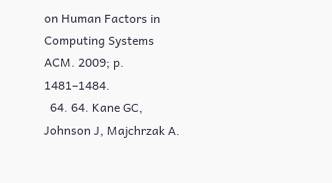on Human Factors in Computing Systems ACM. 2009; p. 1481–1484.
  64. 64. Kane GC, Johnson J, Majchrzak A.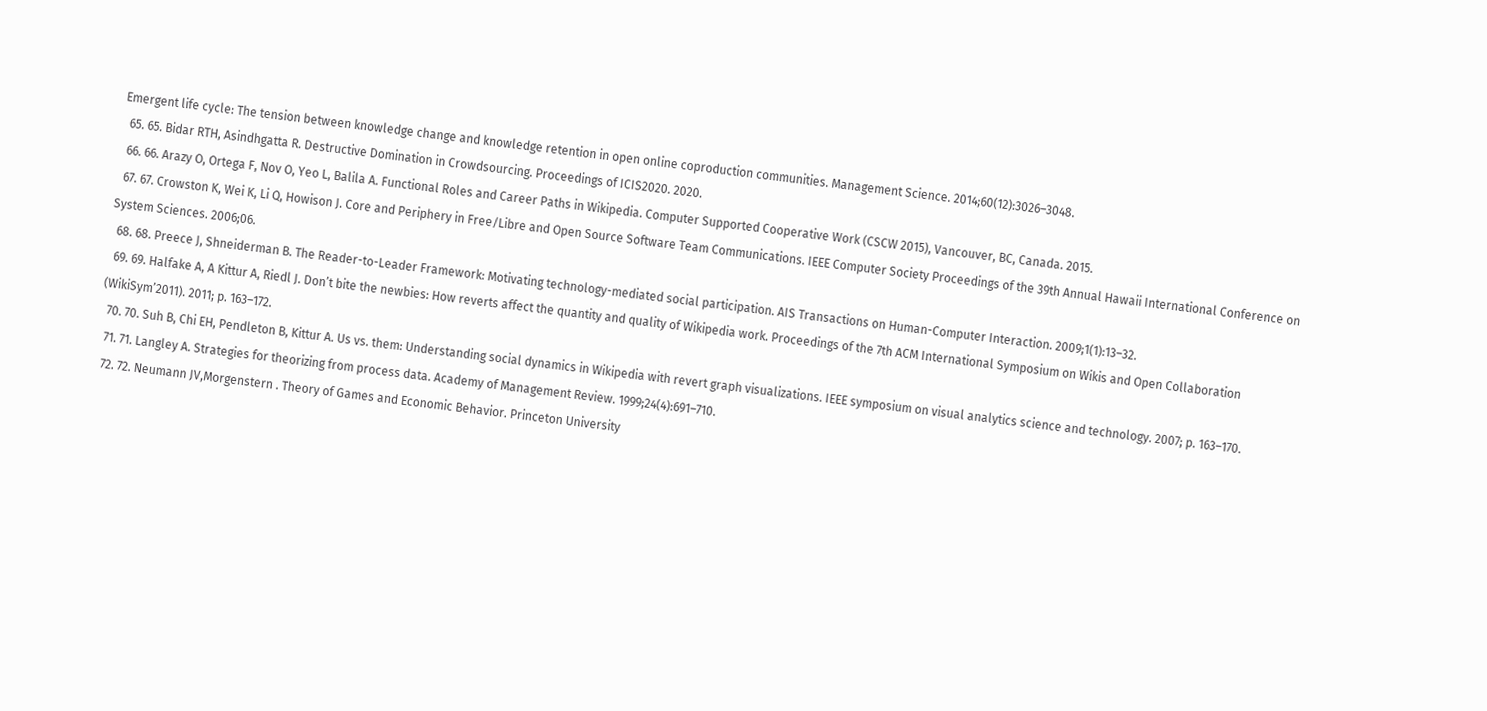Emergent life cycle: The tension between knowledge change and knowledge retention in open online coproduction communities. Management Science. 2014;60(12):3026–3048.
  65. 65. Bidar RTH, Asindhgatta R. Destructive Domination in Crowdsourcing. Proceedings of ICIS2020. 2020.
  66. 66. Arazy O, Ortega F, Nov O, Yeo L, Balila A. Functional Roles and Career Paths in Wikipedia. Computer Supported Cooperative Work (CSCW 2015), Vancouver, BC, Canada. 2015.
  67. 67. Crowston K, Wei K, Li Q, Howison J. Core and Periphery in Free/Libre and Open Source Software Team Communications. IEEE Computer Society Proceedings of the 39th Annual Hawaii International Conference on System Sciences. 2006;06.
  68. 68. Preece J, Shneiderman B. The Reader-to-Leader Framework: Motivating technology-mediated social participation. AIS Transactions on Human-Computer Interaction. 2009;1(1):13–32.
  69. 69. Halfake A, A Kittur A, Riedl J. Don’t bite the newbies: How reverts affect the quantity and quality of Wikipedia work. Proceedings of the 7th ACM International Symposium on Wikis and Open Collaboration (WikiSym’2011). 2011; p. 163–172.
  70. 70. Suh B, Chi EH, Pendleton B, Kittur A. Us vs. them: Understanding social dynamics in Wikipedia with revert graph visualizations. IEEE symposium on visual analytics science and technology. 2007; p. 163–170.
  71. 71. Langley A. Strategies for theorizing from process data. Academy of Management Review. 1999;24(4):691–710.
  72. 72. Neumann JV,Morgenstern . Theory of Games and Economic Behavior. Princeton University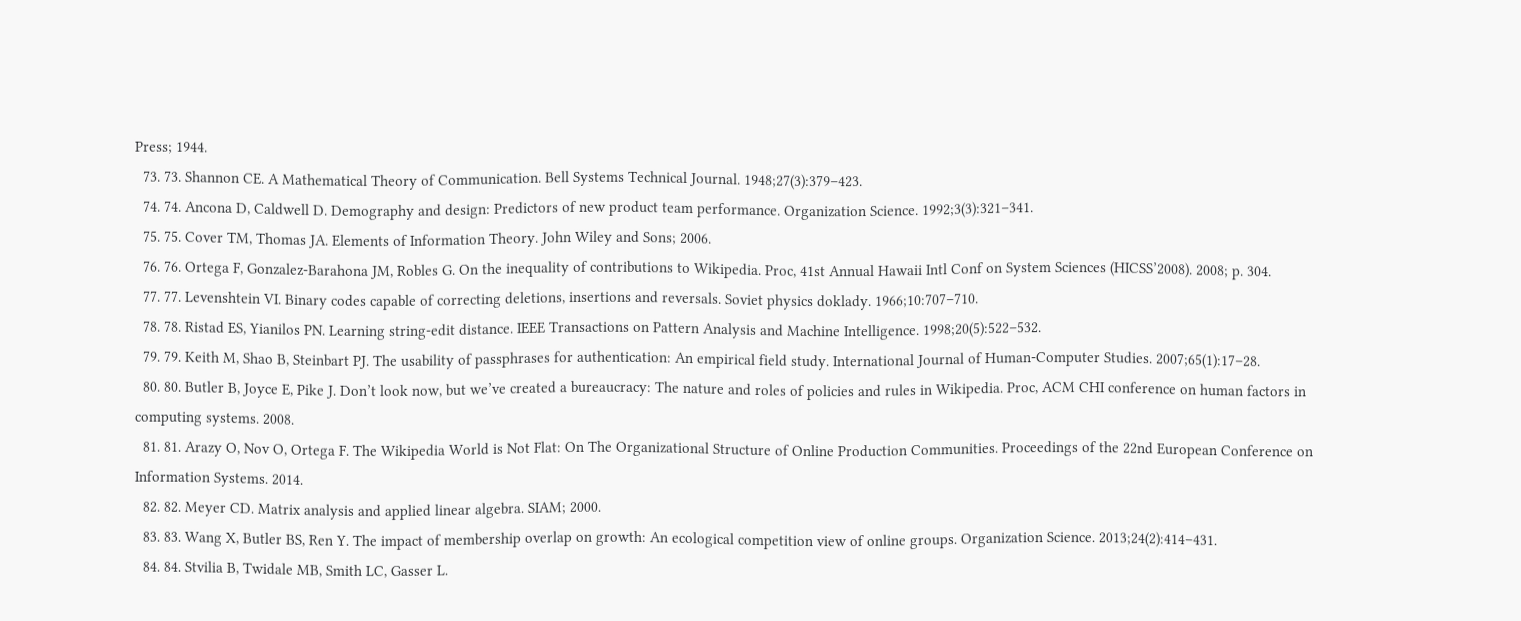Press; 1944.
  73. 73. Shannon CE. A Mathematical Theory of Communication. Bell Systems Technical Journal. 1948;27(3):379–423.
  74. 74. Ancona D, Caldwell D. Demography and design: Predictors of new product team performance. Organization Science. 1992;3(3):321–341.
  75. 75. Cover TM, Thomas JA. Elements of Information Theory. John Wiley and Sons; 2006.
  76. 76. Ortega F, Gonzalez-Barahona JM, Robles G. On the inequality of contributions to Wikipedia. Proc, 41st Annual Hawaii Intl Conf on System Sciences (HICSS’2008). 2008; p. 304.
  77. 77. Levenshtein VI. Binary codes capable of correcting deletions, insertions and reversals. Soviet physics doklady. 1966;10:707–710.
  78. 78. Ristad ES, Yianilos PN. Learning string-edit distance. IEEE Transactions on Pattern Analysis and Machine Intelligence. 1998;20(5):522–532.
  79. 79. Keith M, Shao B, Steinbart PJ. The usability of passphrases for authentication: An empirical field study. International Journal of Human-Computer Studies. 2007;65(1):17–28.
  80. 80. Butler B, Joyce E, Pike J. Don’t look now, but we’ve created a bureaucracy: The nature and roles of policies and rules in Wikipedia. Proc, ACM CHI conference on human factors in computing systems. 2008.
  81. 81. Arazy O, Nov O, Ortega F. The Wikipedia World is Not Flat: On The Organizational Structure of Online Production Communities. Proceedings of the 22nd European Conference on Information Systems. 2014.
  82. 82. Meyer CD. Matrix analysis and applied linear algebra. SIAM; 2000.
  83. 83. Wang X, Butler BS, Ren Y. The impact of membership overlap on growth: An ecological competition view of online groups. Organization Science. 2013;24(2):414–431.
  84. 84. Stvilia B, Twidale MB, Smith LC, Gasser L.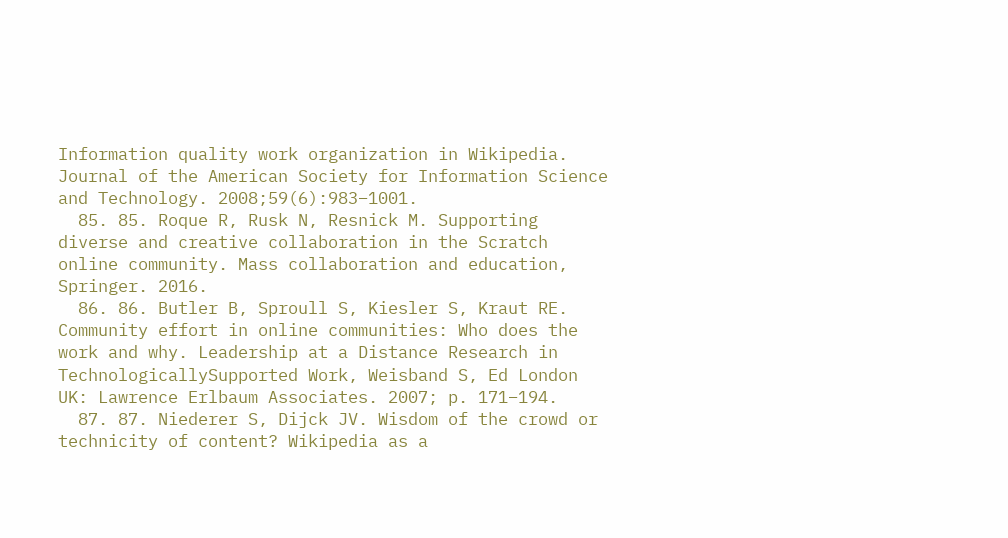Information quality work organization in Wikipedia. Journal of the American Society for Information Science and Technology. 2008;59(6):983–1001.
  85. 85. Roque R, Rusk N, Resnick M. Supporting diverse and creative collaboration in the Scratch online community. Mass collaboration and education, Springer. 2016.
  86. 86. Butler B, Sproull S, Kiesler S, Kraut RE. Community effort in online communities: Who does the work and why. Leadership at a Distance Research in TechnologicallySupported Work, Weisband S, Ed London UK: Lawrence Erlbaum Associates. 2007; p. 171–194.
  87. 87. Niederer S, Dijck JV. Wisdom of the crowd or technicity of content? Wikipedia as a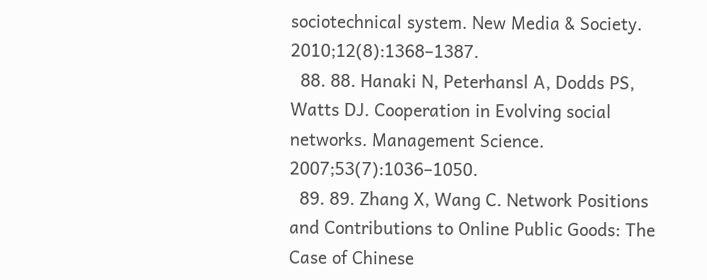sociotechnical system. New Media & Society. 2010;12(8):1368–1387.
  88. 88. Hanaki N, Peterhansl A, Dodds PS, Watts DJ. Cooperation in Evolving social networks. Management Science. 2007;53(7):1036–1050.
  89. 89. Zhang X, Wang C. Network Positions and Contributions to Online Public Goods: The Case of Chinese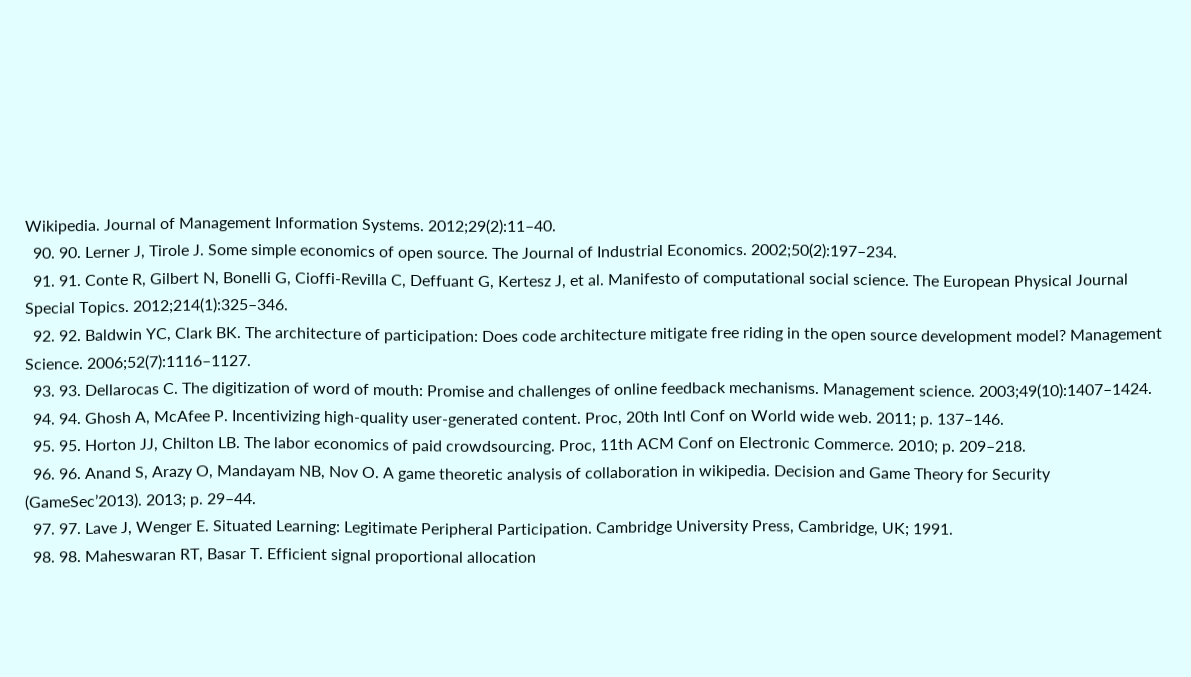Wikipedia. Journal of Management Information Systems. 2012;29(2):11–40.
  90. 90. Lerner J, Tirole J. Some simple economics of open source. The Journal of Industrial Economics. 2002;50(2):197–234.
  91. 91. Conte R, Gilbert N, Bonelli G, Cioffi-Revilla C, Deffuant G, Kertesz J, et al. Manifesto of computational social science. The European Physical Journal Special Topics. 2012;214(1):325–346.
  92. 92. Baldwin YC, Clark BK. The architecture of participation: Does code architecture mitigate free riding in the open source development model? Management Science. 2006;52(7):1116–1127.
  93. 93. Dellarocas C. The digitization of word of mouth: Promise and challenges of online feedback mechanisms. Management science. 2003;49(10):1407–1424.
  94. 94. Ghosh A, McAfee P. Incentivizing high-quality user-generated content. Proc, 20th Intl Conf on World wide web. 2011; p. 137–146.
  95. 95. Horton JJ, Chilton LB. The labor economics of paid crowdsourcing. Proc, 11th ACM Conf on Electronic Commerce. 2010; p. 209–218.
  96. 96. Anand S, Arazy O, Mandayam NB, Nov O. A game theoretic analysis of collaboration in wikipedia. Decision and Game Theory for Security (GameSec’2013). 2013; p. 29–44.
  97. 97. Lave J, Wenger E. Situated Learning: Legitimate Peripheral Participation. Cambridge University Press, Cambridge, UK; 1991.
  98. 98. Maheswaran RT, Basar T. Efficient signal proportional allocation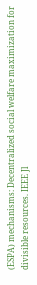(ESPA) mechanisms: Decentralized social welfare maximization for divisible resources. IEEE Jl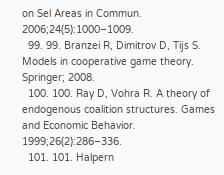on Sel Areas in Commun. 2006;24(5):1000–1009.
  99. 99. Branzei R, Dimitrov D, Tijs S. Models in cooperative game theory. Springer; 2008.
  100. 100. Ray D, Vohra R. A theory of endogenous coalition structures. Games and Economic Behavior. 1999;26(2):286–336.
  101. 101. Halpern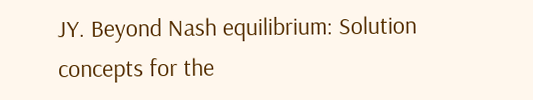JY. Beyond Nash equilibrium: Solution concepts for the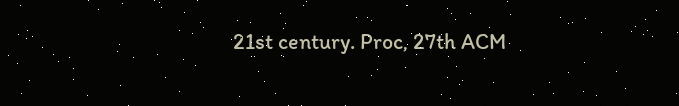21st century. Proc, 27th ACM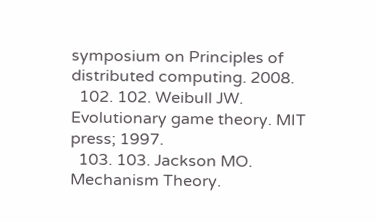symposium on Principles of distributed computing. 2008.
  102. 102. Weibull JW. Evolutionary game theory. MIT press; 1997.
  103. 103. Jackson MO. Mechanism Theory.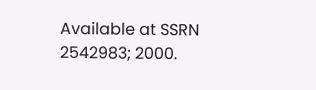Available at SSRN 2542983; 2000.